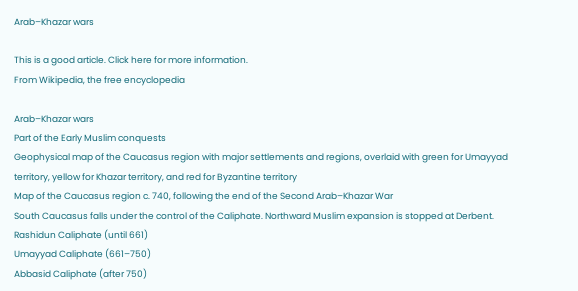Arab–Khazar wars

This is a good article. Click here for more information.
From Wikipedia, the free encyclopedia

Arab–Khazar wars
Part of the Early Muslim conquests
Geophysical map of the Caucasus region with major settlements and regions, overlaid with green for Umayyad territory, yellow for Khazar territory, and red for Byzantine territory
Map of the Caucasus region c. 740, following the end of the Second Arab–Khazar War
South Caucasus falls under the control of the Caliphate. Northward Muslim expansion is stopped at Derbent.
Rashidun Caliphate (until 661)
Umayyad Caliphate (661–750)
Abbasid Caliphate (after 750)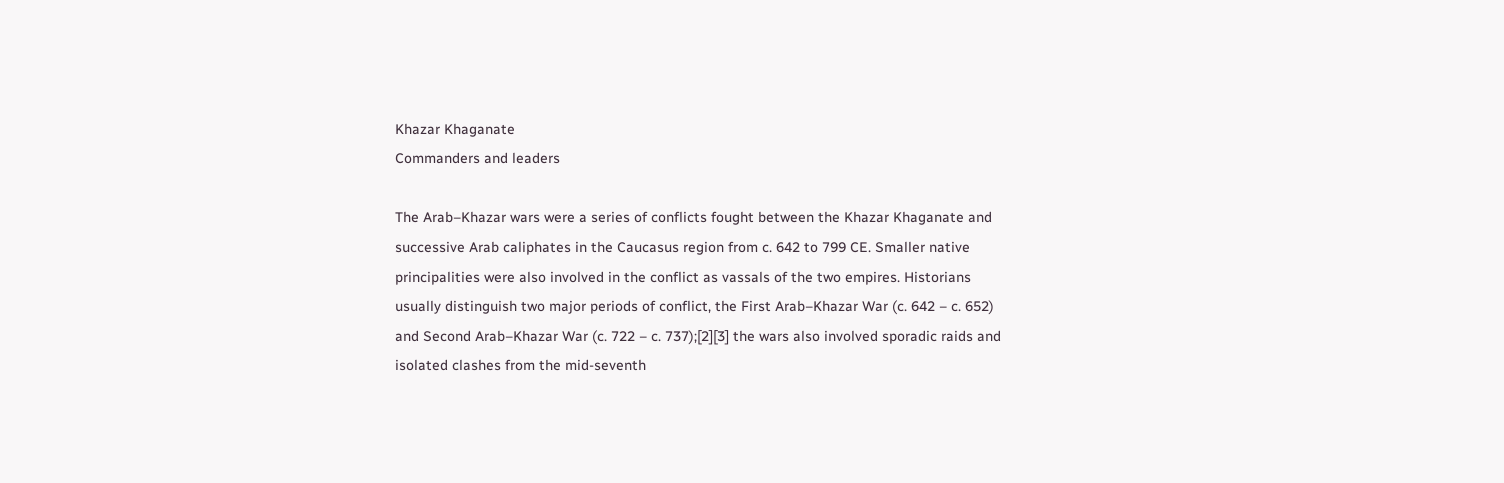Khazar Khaganate
Commanders and leaders

The Arab–Khazar wars were a series of conflicts fought between the Khazar Khaganate and successive Arab caliphates in the Caucasus region from c. 642 to 799 CE. Smaller native principalities were also involved in the conflict as vassals of the two empires. Historians usually distinguish two major periods of conflict, the First Arab–Khazar War (c. 642 – c. 652) and Second Arab–Khazar War (c. 722 – c. 737);[2][3] the wars also involved sporadic raids and isolated clashes from the mid-seventh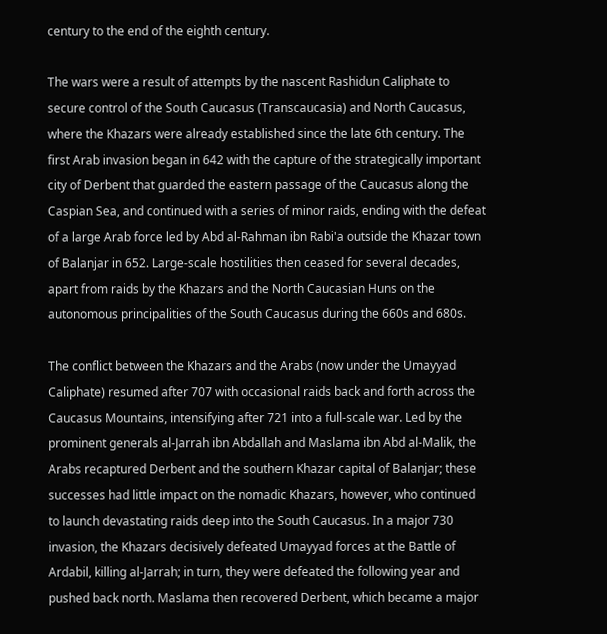century to the end of the eighth century.

The wars were a result of attempts by the nascent Rashidun Caliphate to secure control of the South Caucasus (Transcaucasia) and North Caucasus, where the Khazars were already established since the late 6th century. The first Arab invasion began in 642 with the capture of the strategically important city of Derbent that guarded the eastern passage of the Caucasus along the Caspian Sea, and continued with a series of minor raids, ending with the defeat of a large Arab force led by Abd al-Rahman ibn Rabi'a outside the Khazar town of Balanjar in 652. Large-scale hostilities then ceased for several decades, apart from raids by the Khazars and the North Caucasian Huns on the autonomous principalities of the South Caucasus during the 660s and 680s.

The conflict between the Khazars and the Arabs (now under the Umayyad Caliphate) resumed after 707 with occasional raids back and forth across the Caucasus Mountains, intensifying after 721 into a full-scale war. Led by the prominent generals al-Jarrah ibn Abdallah and Maslama ibn Abd al-Malik, the Arabs recaptured Derbent and the southern Khazar capital of Balanjar; these successes had little impact on the nomadic Khazars, however, who continued to launch devastating raids deep into the South Caucasus. In a major 730 invasion, the Khazars decisively defeated Umayyad forces at the Battle of Ardabil, killing al-Jarrah; in turn, they were defeated the following year and pushed back north. Maslama then recovered Derbent, which became a major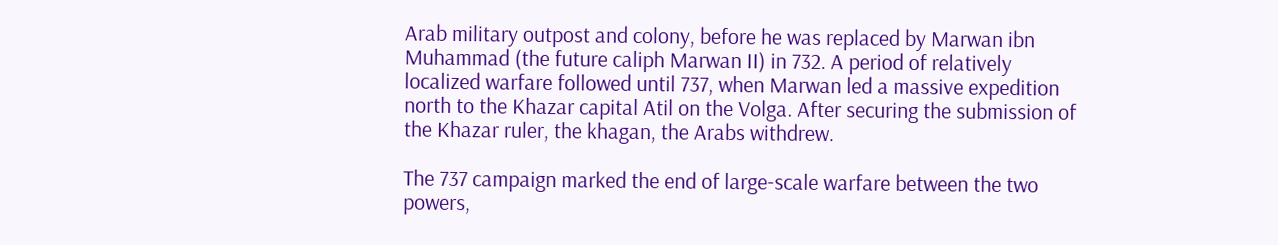Arab military outpost and colony, before he was replaced by Marwan ibn Muhammad (the future caliph Marwan II) in 732. A period of relatively localized warfare followed until 737, when Marwan led a massive expedition north to the Khazar capital Atil on the Volga. After securing the submission of the Khazar ruler, the khagan, the Arabs withdrew.

The 737 campaign marked the end of large-scale warfare between the two powers,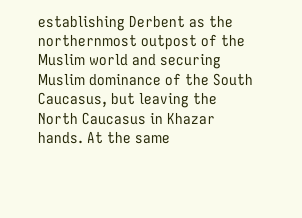establishing Derbent as the northernmost outpost of the Muslim world and securing Muslim dominance of the South Caucasus, but leaving the North Caucasus in Khazar hands. At the same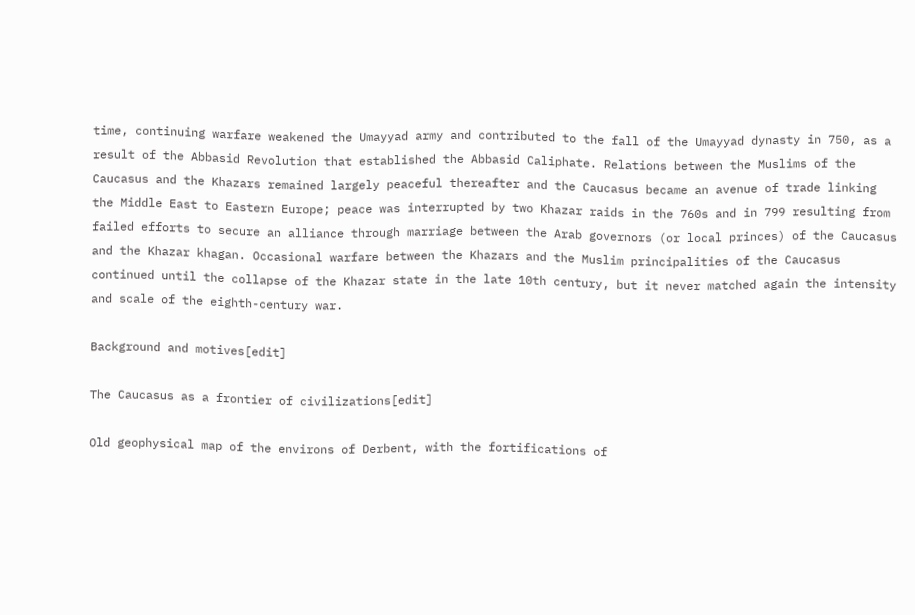time, continuing warfare weakened the Umayyad army and contributed to the fall of the Umayyad dynasty in 750, as a result of the Abbasid Revolution that established the Abbasid Caliphate. Relations between the Muslims of the Caucasus and the Khazars remained largely peaceful thereafter and the Caucasus became an avenue of trade linking the Middle East to Eastern Europe; peace was interrupted by two Khazar raids in the 760s and in 799 resulting from failed efforts to secure an alliance through marriage between the Arab governors (or local princes) of the Caucasus and the Khazar khagan. Occasional warfare between the Khazars and the Muslim principalities of the Caucasus continued until the collapse of the Khazar state in the late 10th century, but it never matched again the intensity and scale of the eighth-century war.

Background and motives[edit]

The Caucasus as a frontier of civilizations[edit]

Old geophysical map of the environs of Derbent, with the fortifications of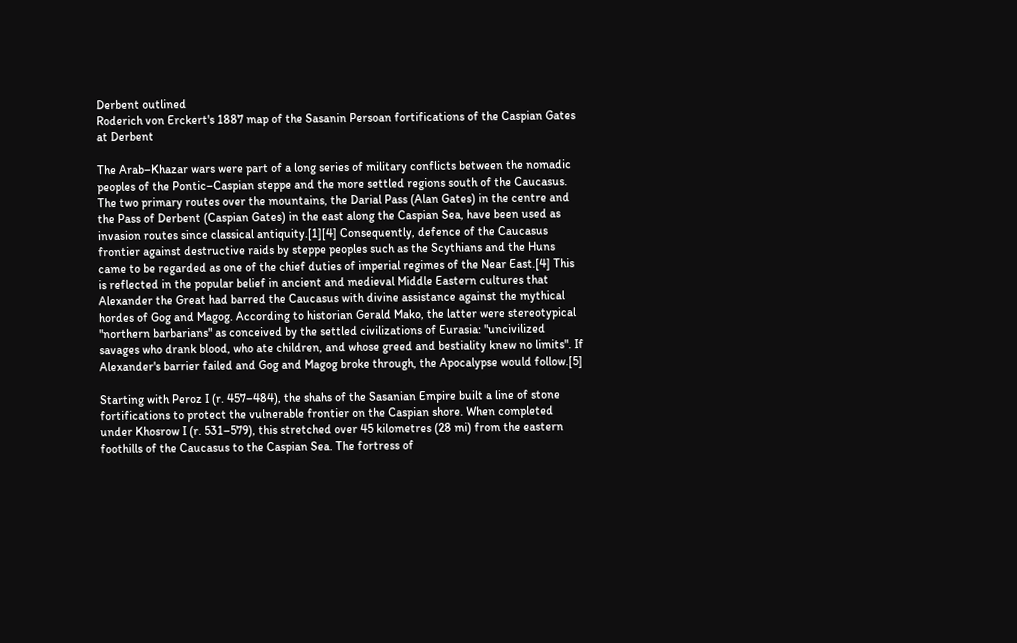Derbent outlined
Roderich von Erckert's 1887 map of the Sasanin Persoan fortifications of the Caspian Gates at Derbent

The Arab–Khazar wars were part of a long series of military conflicts between the nomadic peoples of the Pontic–Caspian steppe and the more settled regions south of the Caucasus. The two primary routes over the mountains, the Darial Pass (Alan Gates) in the centre and the Pass of Derbent (Caspian Gates) in the east along the Caspian Sea, have been used as invasion routes since classical antiquity.[1][4] Consequently, defence of the Caucasus frontier against destructive raids by steppe peoples such as the Scythians and the Huns came to be regarded as one of the chief duties of imperial regimes of the Near East.[4] This is reflected in the popular belief in ancient and medieval Middle Eastern cultures that Alexander the Great had barred the Caucasus with divine assistance against the mythical hordes of Gog and Magog. According to historian Gerald Mako, the latter were stereotypical "northern barbarians" as conceived by the settled civilizations of Eurasia: "uncivilized savages who drank blood, who ate children, and whose greed and bestiality knew no limits". If Alexander's barrier failed and Gog and Magog broke through, the Apocalypse would follow.[5]

Starting with Peroz I (r. 457–484), the shahs of the Sasanian Empire built a line of stone fortifications to protect the vulnerable frontier on the Caspian shore. When completed under Khosrow I (r. 531–579), this stretched over 45 kilometres (28 mi) from the eastern foothills of the Caucasus to the Caspian Sea. The fortress of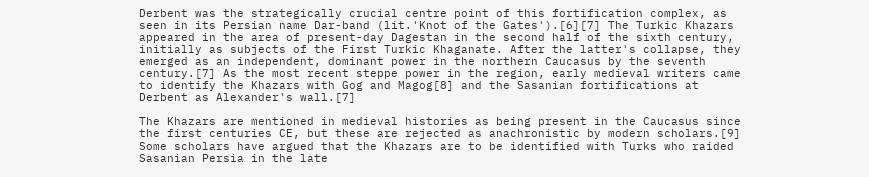Derbent was the strategically crucial centre point of this fortification complex, as seen in its Persian name Dar-band (lit.'Knot of the Gates').[6][7] The Turkic Khazars appeared in the area of present-day Dagestan in the second half of the sixth century, initially as subjects of the First Turkic Khaganate. After the latter's collapse, they emerged as an independent, dominant power in the northern Caucasus by the seventh century.[7] As the most recent steppe power in the region, early medieval writers came to identify the Khazars with Gog and Magog[8] and the Sasanian fortifications at Derbent as Alexander's wall.[7]

The Khazars are mentioned in medieval histories as being present in the Caucasus since the first centuries CE, but these are rejected as anachronistic by modern scholars.[9] Some scholars have argued that the Khazars are to be identified with Turks who raided Sasanian Persia in the late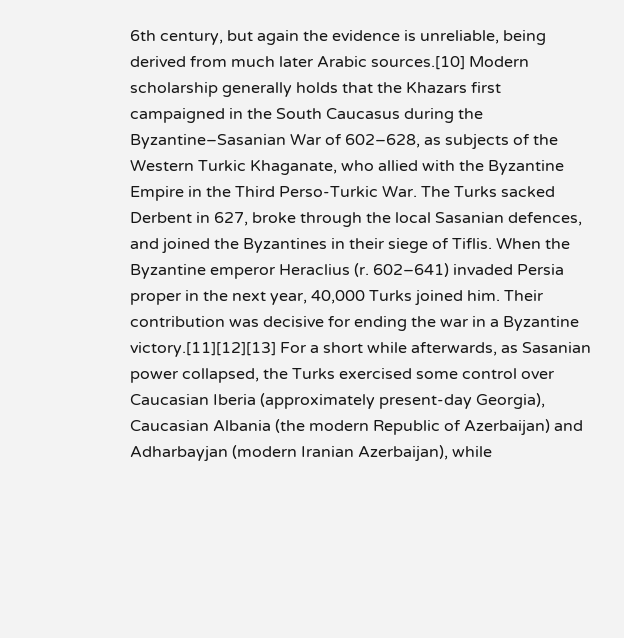6th century, but again the evidence is unreliable, being derived from much later Arabic sources.[10] Modern scholarship generally holds that the Khazars first campaigned in the South Caucasus during the Byzantine–Sasanian War of 602–628, as subjects of the Western Turkic Khaganate, who allied with the Byzantine Empire in the Third Perso-Turkic War. The Turks sacked Derbent in 627, broke through the local Sasanian defences, and joined the Byzantines in their siege of Tiflis. When the Byzantine emperor Heraclius (r. 602–641) invaded Persia proper in the next year, 40,000 Turks joined him. Their contribution was decisive for ending the war in a Byzantine victory.[11][12][13] For a short while afterwards, as Sasanian power collapsed, the Turks exercised some control over Caucasian Iberia (approximately present-day Georgia), Caucasian Albania (the modern Republic of Azerbaijan) and Adharbayjan (modern Iranian Azerbaijan), while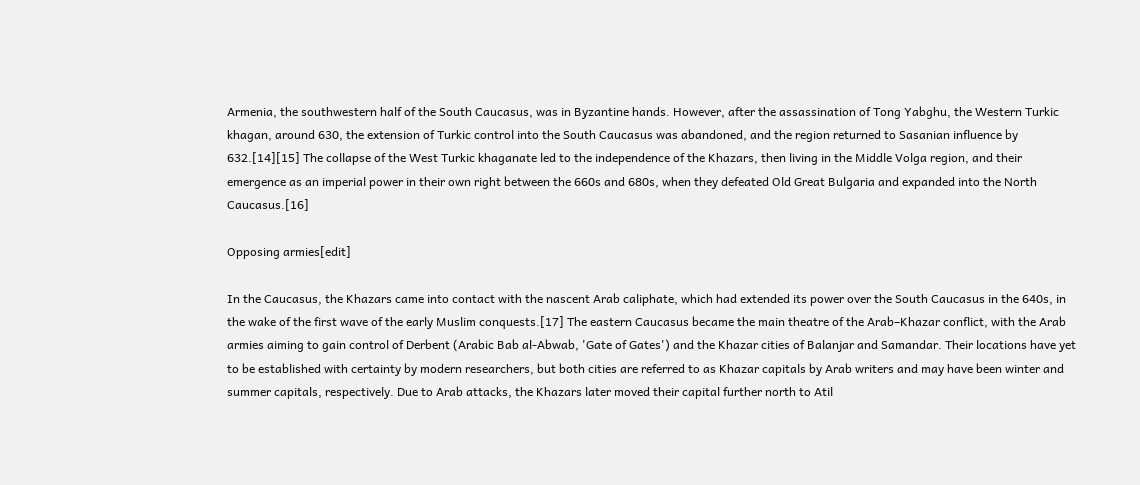Armenia, the southwestern half of the South Caucasus, was in Byzantine hands. However, after the assassination of Tong Yabghu, the Western Turkic khagan, around 630, the extension of Turkic control into the South Caucasus was abandoned, and the region returned to Sasanian influence by 632.[14][15] The collapse of the West Turkic khaganate led to the independence of the Khazars, then living in the Middle Volga region, and their emergence as an imperial power in their own right between the 660s and 680s, when they defeated Old Great Bulgaria and expanded into the North Caucasus.[16]

Opposing armies[edit]

In the Caucasus, the Khazars came into contact with the nascent Arab caliphate, which had extended its power over the South Caucasus in the 640s, in the wake of the first wave of the early Muslim conquests.[17] The eastern Caucasus became the main theatre of the Arab–Khazar conflict, with the Arab armies aiming to gain control of Derbent (Arabic Bab al-Abwab, 'Gate of Gates') and the Khazar cities of Balanjar and Samandar. Their locations have yet to be established with certainty by modern researchers, but both cities are referred to as Khazar capitals by Arab writers and may have been winter and summer capitals, respectively. Due to Arab attacks, the Khazars later moved their capital further north to Atil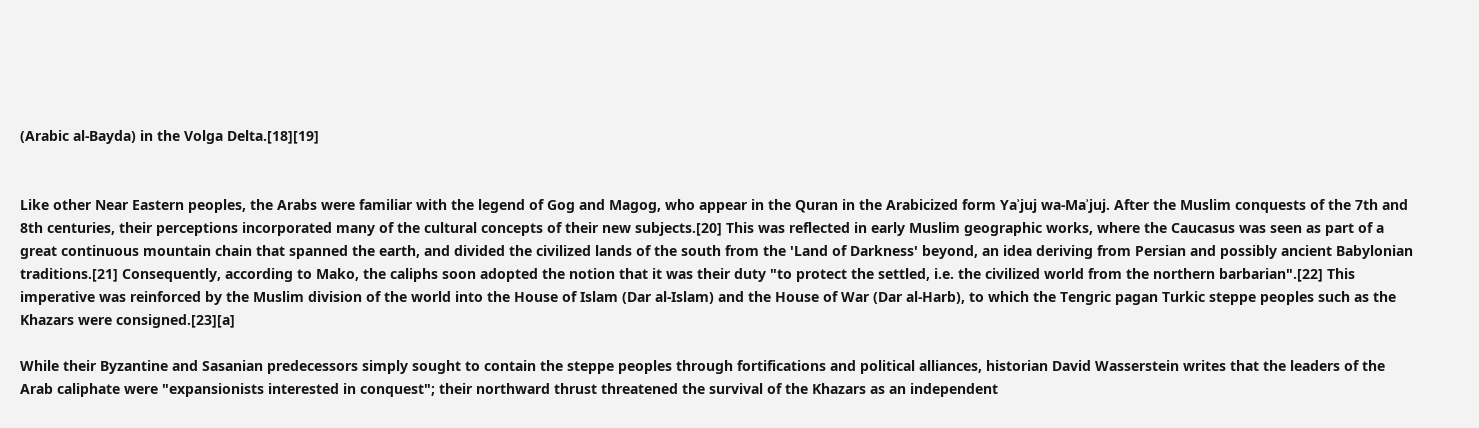(Arabic al-Bayda) in the Volga Delta.[18][19]


Like other Near Eastern peoples, the Arabs were familiar with the legend of Gog and Magog, who appear in the Quran in the Arabicized form Yaʾjuj wa-Maʾjuj. After the Muslim conquests of the 7th and 8th centuries, their perceptions incorporated many of the cultural concepts of their new subjects.[20] This was reflected in early Muslim geographic works, where the Caucasus was seen as part of a great continuous mountain chain that spanned the earth, and divided the civilized lands of the south from the 'Land of Darkness' beyond, an idea deriving from Persian and possibly ancient Babylonian traditions.[21] Consequently, according to Mako, the caliphs soon adopted the notion that it was their duty "to protect the settled, i.e. the civilized world from the northern barbarian".[22] This imperative was reinforced by the Muslim division of the world into the House of Islam (Dar al-Islam) and the House of War (Dar al-Harb), to which the Tengric pagan Turkic steppe peoples such as the Khazars were consigned.[23][a]

While their Byzantine and Sasanian predecessors simply sought to contain the steppe peoples through fortifications and political alliances, historian David Wasserstein writes that the leaders of the Arab caliphate were "expansionists interested in conquest"; their northward thrust threatened the survival of the Khazars as an independent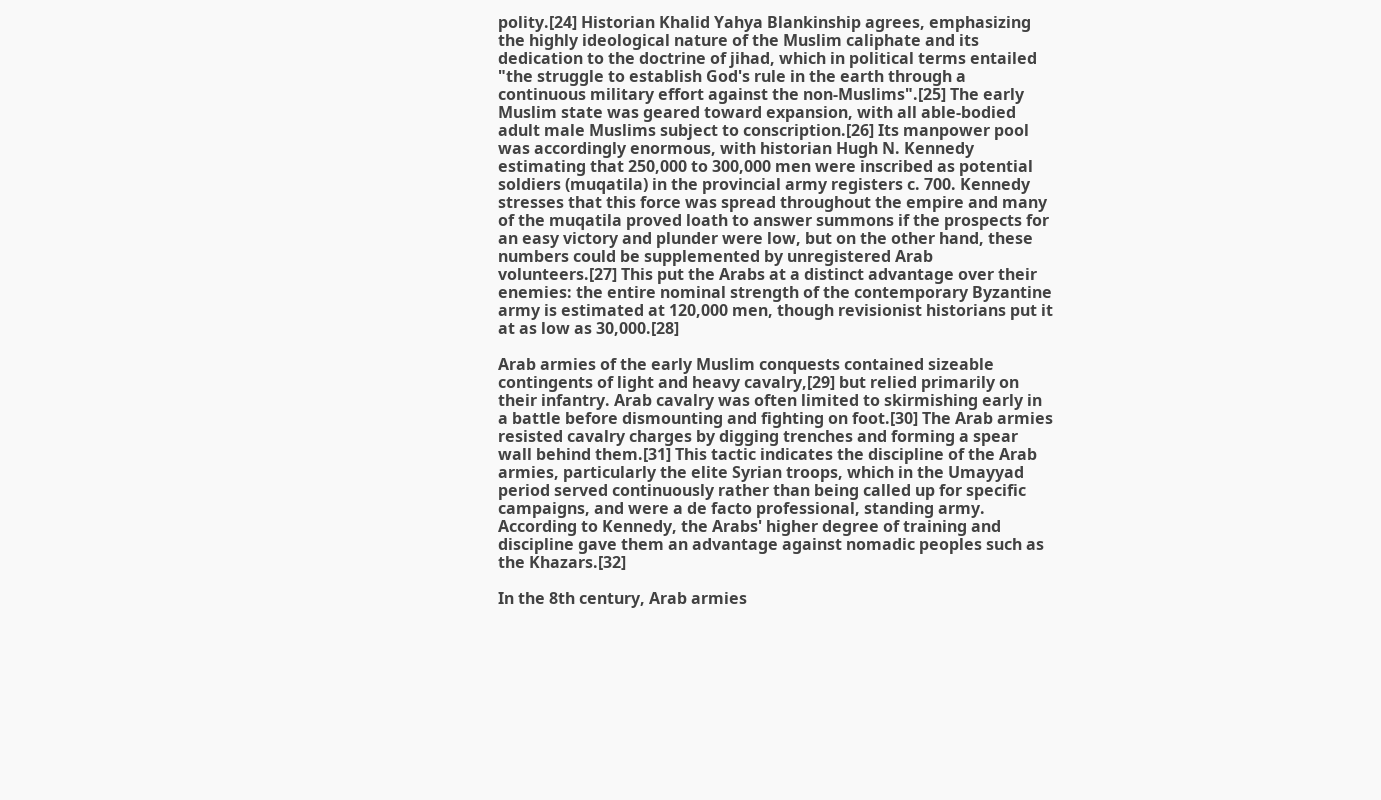polity.[24] Historian Khalid Yahya Blankinship agrees, emphasizing the highly ideological nature of the Muslim caliphate and its dedication to the doctrine of jihad, which in political terms entailed "the struggle to establish God's rule in the earth through a continuous military effort against the non-Muslims".[25] The early Muslim state was geared toward expansion, with all able-bodied adult male Muslims subject to conscription.[26] Its manpower pool was accordingly enormous, with historian Hugh N. Kennedy estimating that 250,000 to 300,000 men were inscribed as potential soldiers (muqatila) in the provincial army registers c. 700. Kennedy stresses that this force was spread throughout the empire and many of the muqatila proved loath to answer summons if the prospects for an easy victory and plunder were low, but on the other hand, these numbers could be supplemented by unregistered Arab volunteers.[27] This put the Arabs at a distinct advantage over their enemies: the entire nominal strength of the contemporary Byzantine army is estimated at 120,000 men, though revisionist historians put it at as low as 30,000.[28]

Arab armies of the early Muslim conquests contained sizeable contingents of light and heavy cavalry,[29] but relied primarily on their infantry. Arab cavalry was often limited to skirmishing early in a battle before dismounting and fighting on foot.[30] The Arab armies resisted cavalry charges by digging trenches and forming a spear wall behind them.[31] This tactic indicates the discipline of the Arab armies, particularly the elite Syrian troops, which in the Umayyad period served continuously rather than being called up for specific campaigns, and were a de facto professional, standing army. According to Kennedy, the Arabs' higher degree of training and discipline gave them an advantage against nomadic peoples such as the Khazars.[32]

In the 8th century, Arab armies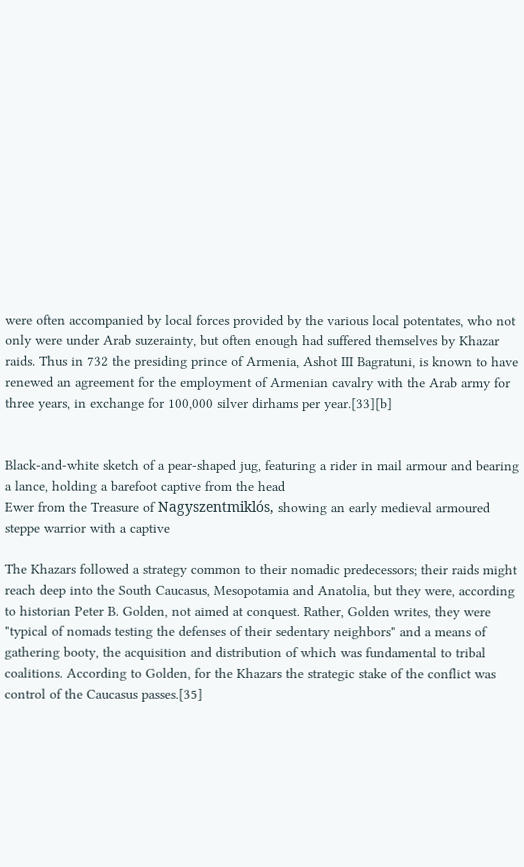were often accompanied by local forces provided by the various local potentates, who not only were under Arab suzerainty, but often enough had suffered themselves by Khazar raids. Thus in 732 the presiding prince of Armenia, Ashot III Bagratuni, is known to have renewed an agreement for the employment of Armenian cavalry with the Arab army for three years, in exchange for 100,000 silver dirhams per year.[33][b]


Black-and-white sketch of a pear-shaped jug, featuring a rider in mail armour and bearing a lance, holding a barefoot captive from the head
Ewer from the Treasure of Nagyszentmiklós, showing an early medieval armoured steppe warrior with a captive

The Khazars followed a strategy common to their nomadic predecessors; their raids might reach deep into the South Caucasus, Mesopotamia and Anatolia, but they were, according to historian Peter B. Golden, not aimed at conquest. Rather, Golden writes, they were "typical of nomads testing the defenses of their sedentary neighbors" and a means of gathering booty, the acquisition and distribution of which was fundamental to tribal coalitions. According to Golden, for the Khazars the strategic stake of the conflict was control of the Caucasus passes.[35]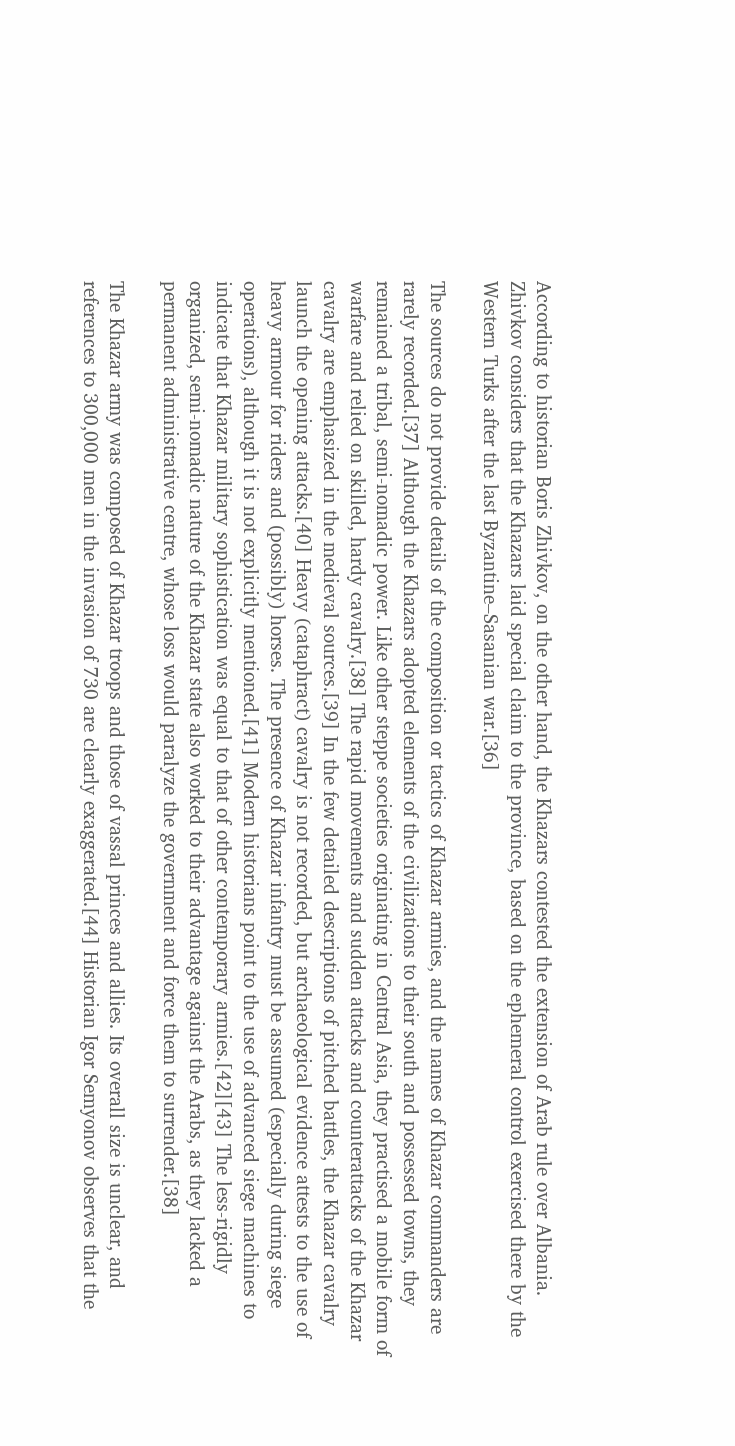According to historian Boris Zhivkov, on the other hand, the Khazars contested the extension of Arab rule over Albania. Zhivkov considers that the Khazars laid special claim to the province, based on the ephemeral control exercised there by the Western Turks after the last Byzantine–Sasanian war.[36]

The sources do not provide details of the composition or tactics of Khazar armies, and the names of Khazar commanders are rarely recorded.[37] Although the Khazars adopted elements of the civilizations to their south and possessed towns, they remained a tribal, semi-nomadic power. Like other steppe societies originating in Central Asia, they practised a mobile form of warfare and relied on skilled, hardy cavalry.[38] The rapid movements and sudden attacks and counterattacks of the Khazar cavalry are emphasized in the medieval sources.[39] In the few detailed descriptions of pitched battles, the Khazar cavalry launch the opening attacks.[40] Heavy (cataphract) cavalry is not recorded, but archaeological evidence attests to the use of heavy armour for riders and (possibly) horses. The presence of Khazar infantry must be assumed (especially during siege operations), although it is not explicitly mentioned.[41] Modern historians point to the use of advanced siege machines to indicate that Khazar military sophistication was equal to that of other contemporary armies.[42][43] The less-rigidly organized, semi-nomadic nature of the Khazar state also worked to their advantage against the Arabs, as they lacked a permanent administrative centre, whose loss would paralyze the government and force them to surrender.[38]

The Khazar army was composed of Khazar troops and those of vassal princes and allies. Its overall size is unclear, and references to 300,000 men in the invasion of 730 are clearly exaggerated.[44] Historian Igor Semyonov observes that the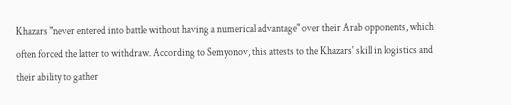Khazars "never entered into battle without having a numerical advantage" over their Arab opponents, which often forced the latter to withdraw. According to Semyonov, this attests to the Khazars' skill in logistics and their ability to gather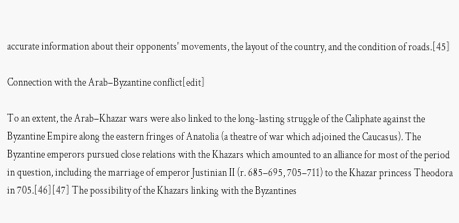accurate information about their opponents' movements, the layout of the country, and the condition of roads.[45]

Connection with the Arab–Byzantine conflict[edit]

To an extent, the Arab–Khazar wars were also linked to the long-lasting struggle of the Caliphate against the Byzantine Empire along the eastern fringes of Anatolia (a theatre of war which adjoined the Caucasus). The Byzantine emperors pursued close relations with the Khazars which amounted to an alliance for most of the period in question, including the marriage of emperor Justinian II (r. 685–695, 705–711) to the Khazar princess Theodora in 705.[46][47] The possibility of the Khazars linking with the Byzantines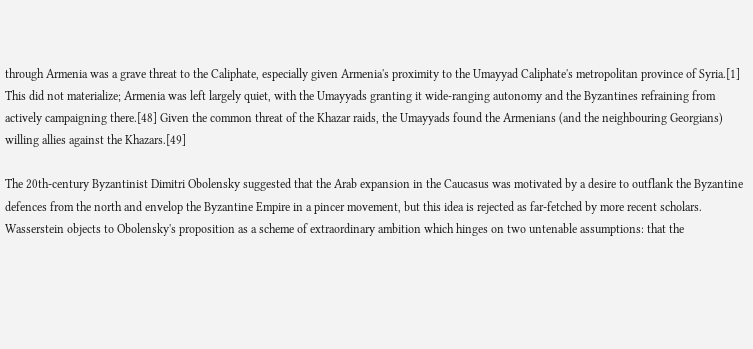through Armenia was a grave threat to the Caliphate, especially given Armenia's proximity to the Umayyad Caliphate's metropolitan province of Syria.[1] This did not materialize; Armenia was left largely quiet, with the Umayyads granting it wide-ranging autonomy and the Byzantines refraining from actively campaigning there.[48] Given the common threat of the Khazar raids, the Umayyads found the Armenians (and the neighbouring Georgians) willing allies against the Khazars.[49]

The 20th-century Byzantinist Dimitri Obolensky suggested that the Arab expansion in the Caucasus was motivated by a desire to outflank the Byzantine defences from the north and envelop the Byzantine Empire in a pincer movement, but this idea is rejected as far-fetched by more recent scholars. Wasserstein objects to Obolensky's proposition as a scheme of extraordinary ambition which hinges on two untenable assumptions: that the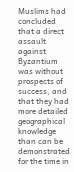Muslims had concluded that a direct assault against Byzantium was without prospects of success, and that they had more detailed geographical knowledge than can be demonstrated for the time in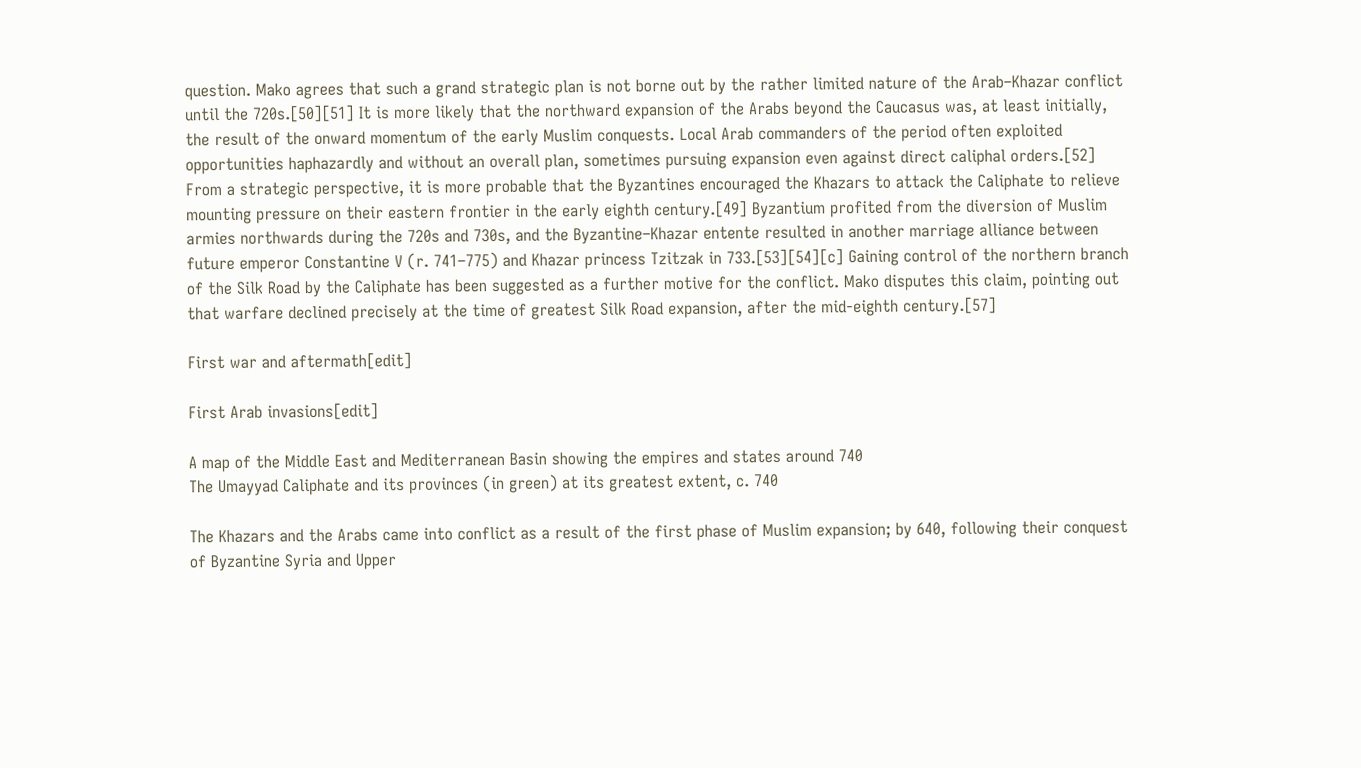question. Mako agrees that such a grand strategic plan is not borne out by the rather limited nature of the Arab–Khazar conflict until the 720s.[50][51] It is more likely that the northward expansion of the Arabs beyond the Caucasus was, at least initially, the result of the onward momentum of the early Muslim conquests. Local Arab commanders of the period often exploited opportunities haphazardly and without an overall plan, sometimes pursuing expansion even against direct caliphal orders.[52] From a strategic perspective, it is more probable that the Byzantines encouraged the Khazars to attack the Caliphate to relieve mounting pressure on their eastern frontier in the early eighth century.[49] Byzantium profited from the diversion of Muslim armies northwards during the 720s and 730s, and the Byzantine–Khazar entente resulted in another marriage alliance between future emperor Constantine V (r. 741–775) and Khazar princess Tzitzak in 733.[53][54][c] Gaining control of the northern branch of the Silk Road by the Caliphate has been suggested as a further motive for the conflict. Mako disputes this claim, pointing out that warfare declined precisely at the time of greatest Silk Road expansion, after the mid-eighth century.[57]

First war and aftermath[edit]

First Arab invasions[edit]

A map of the Middle East and Mediterranean Basin showing the empires and states around 740
The Umayyad Caliphate and its provinces (in green) at its greatest extent, c. 740

The Khazars and the Arabs came into conflict as a result of the first phase of Muslim expansion; by 640, following their conquest of Byzantine Syria and Upper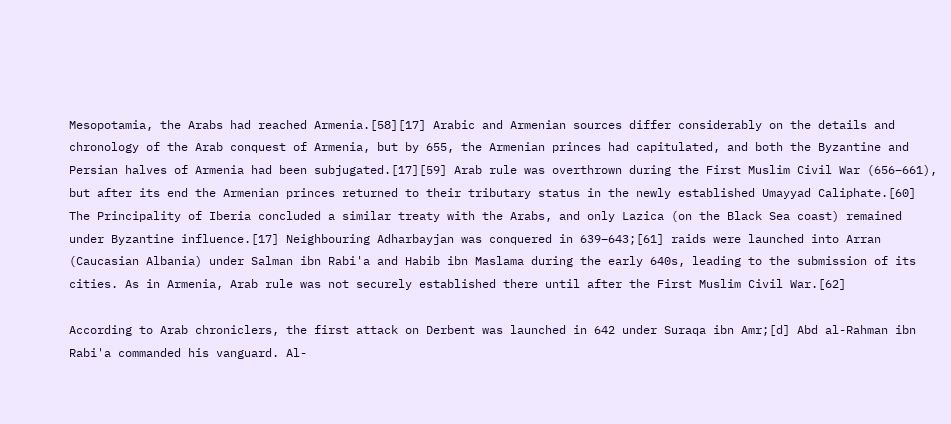Mesopotamia, the Arabs had reached Armenia.[58][17] Arabic and Armenian sources differ considerably on the details and chronology of the Arab conquest of Armenia, but by 655, the Armenian princes had capitulated, and both the Byzantine and Persian halves of Armenia had been subjugated.[17][59] Arab rule was overthrown during the First Muslim Civil War (656–661), but after its end the Armenian princes returned to their tributary status in the newly established Umayyad Caliphate.[60] The Principality of Iberia concluded a similar treaty with the Arabs, and only Lazica (on the Black Sea coast) remained under Byzantine influence.[17] Neighbouring Adharbayjan was conquered in 639–643;[61] raids were launched into Arran (Caucasian Albania) under Salman ibn Rabi'a and Habib ibn Maslama during the early 640s, leading to the submission of its cities. As in Armenia, Arab rule was not securely established there until after the First Muslim Civil War.[62]

According to Arab chroniclers, the first attack on Derbent was launched in 642 under Suraqa ibn Amr;[d] Abd al-Rahman ibn Rabi'a commanded his vanguard. Al-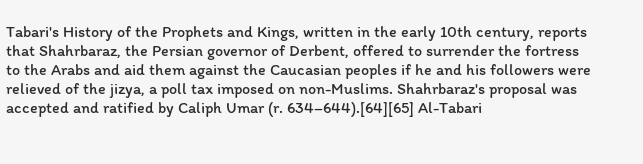Tabari's History of the Prophets and Kings, written in the early 10th century, reports that Shahrbaraz, the Persian governor of Derbent, offered to surrender the fortress to the Arabs and aid them against the Caucasian peoples if he and his followers were relieved of the jizya, a poll tax imposed on non-Muslims. Shahrbaraz's proposal was accepted and ratified by Caliph Umar (r. 634–644).[64][65] Al-Tabari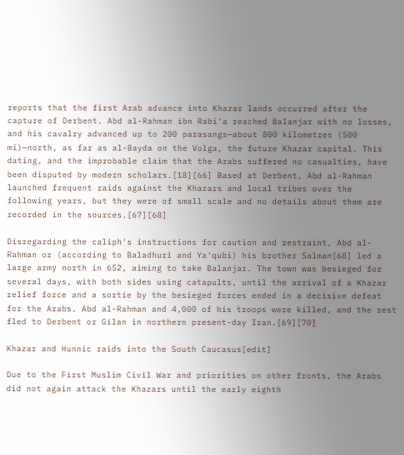reports that the first Arab advance into Khazar lands occurred after the capture of Derbent. Abd al-Rahman ibn Rabi'a reached Balanjar with no losses, and his cavalry advanced up to 200 parasangs—about 800 kilometres (500 mi)—north, as far as al-Bayda on the Volga, the future Khazar capital. This dating, and the improbable claim that the Arabs suffered no casualties, have been disputed by modern scholars.[18][66] Based at Derbent, Abd al-Rahman launched frequent raids against the Khazars and local tribes over the following years, but they were of small scale and no details about them are recorded in the sources.[67][68]

Disregarding the caliph's instructions for caution and restraint, Abd al-Rahman or (according to Baladhuri and Ya'qubi) his brother Salman[68] led a large army north in 652, aiming to take Balanjar. The town was besieged for several days, with both sides using catapults, until the arrival of a Khazar relief force and a sortie by the besieged forces ended in a decisive defeat for the Arabs. Abd al-Rahman and 4,000 of his troops were killed, and the rest fled to Derbent or Gilan in northern present-day Iran.[69][70]

Khazar and Hunnic raids into the South Caucasus[edit]

Due to the First Muslim Civil War and priorities on other fronts, the Arabs did not again attack the Khazars until the early eighth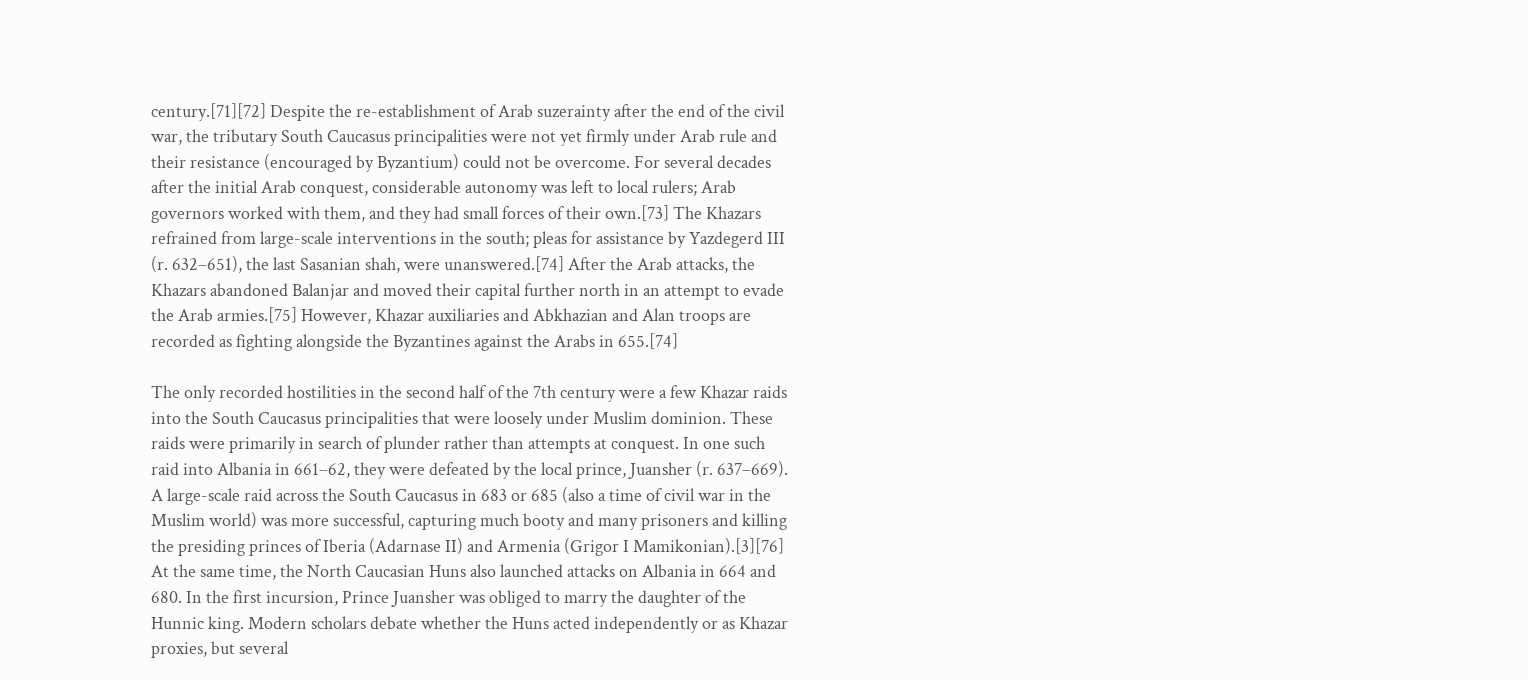century.[71][72] Despite the re-establishment of Arab suzerainty after the end of the civil war, the tributary South Caucasus principalities were not yet firmly under Arab rule and their resistance (encouraged by Byzantium) could not be overcome. For several decades after the initial Arab conquest, considerable autonomy was left to local rulers; Arab governors worked with them, and they had small forces of their own.[73] The Khazars refrained from large-scale interventions in the south; pleas for assistance by Yazdegerd III (r. 632–651), the last Sasanian shah, were unanswered.[74] After the Arab attacks, the Khazars abandoned Balanjar and moved their capital further north in an attempt to evade the Arab armies.[75] However, Khazar auxiliaries and Abkhazian and Alan troops are recorded as fighting alongside the Byzantines against the Arabs in 655.[74]

The only recorded hostilities in the second half of the 7th century were a few Khazar raids into the South Caucasus principalities that were loosely under Muslim dominion. These raids were primarily in search of plunder rather than attempts at conquest. In one such raid into Albania in 661–62, they were defeated by the local prince, Juansher (r. 637–669). A large-scale raid across the South Caucasus in 683 or 685 (also a time of civil war in the Muslim world) was more successful, capturing much booty and many prisoners and killing the presiding princes of Iberia (Adarnase II) and Armenia (Grigor I Mamikonian).[3][76] At the same time, the North Caucasian Huns also launched attacks on Albania in 664 and 680. In the first incursion, Prince Juansher was obliged to marry the daughter of the Hunnic king. Modern scholars debate whether the Huns acted independently or as Khazar proxies, but several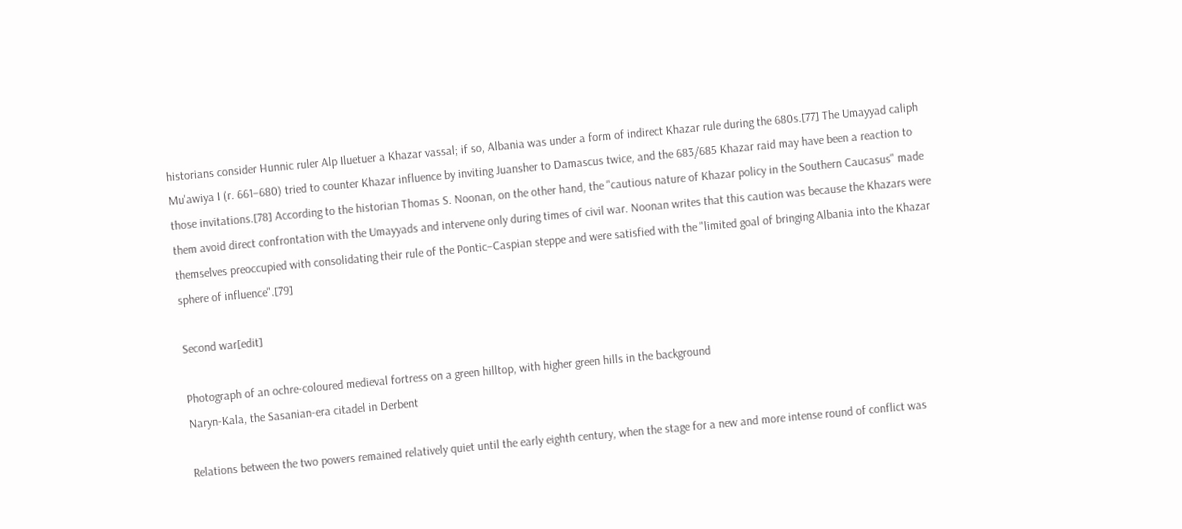historians consider Hunnic ruler Alp Iluetuer a Khazar vassal; if so, Albania was under a form of indirect Khazar rule during the 680s.[77] The Umayyad caliph Mu'awiya I (r. 661–680) tried to counter Khazar influence by inviting Juansher to Damascus twice, and the 683/685 Khazar raid may have been a reaction to those invitations.[78] According to the historian Thomas S. Noonan, on the other hand, the "cautious nature of Khazar policy in the Southern Caucasus" made them avoid direct confrontation with the Umayyads and intervene only during times of civil war. Noonan writes that this caution was because the Khazars were themselves preoccupied with consolidating their rule of the Pontic–Caspian steppe and were satisfied with the "limited goal of bringing Albania into the Khazar sphere of influence".[79]

Second war[edit]

Photograph of an ochre-coloured medieval fortress on a green hilltop, with higher green hills in the background
Naryn-Kala, the Sasanian-era citadel in Derbent

Relations between the two powers remained relatively quiet until the early eighth century, when the stage for a new and more intense round of conflict was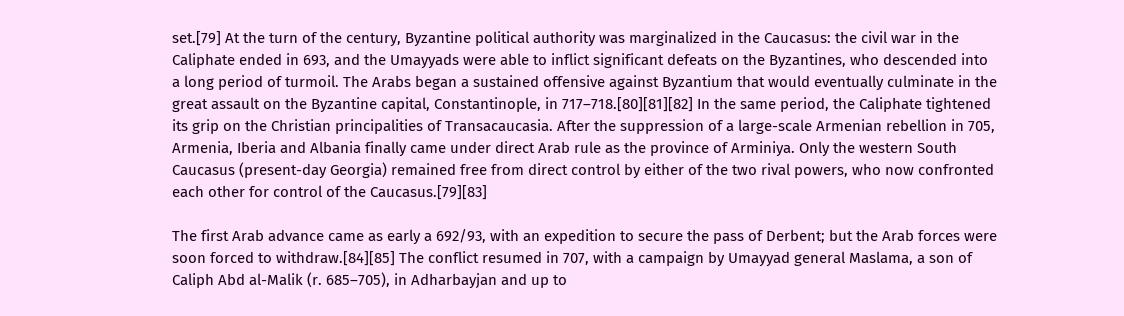set.[79] At the turn of the century, Byzantine political authority was marginalized in the Caucasus: the civil war in the Caliphate ended in 693, and the Umayyads were able to inflict significant defeats on the Byzantines, who descended into a long period of turmoil. The Arabs began a sustained offensive against Byzantium that would eventually culminate in the great assault on the Byzantine capital, Constantinople, in 717–718.[80][81][82] In the same period, the Caliphate tightened its grip on the Christian principalities of Transacaucasia. After the suppression of a large-scale Armenian rebellion in 705, Armenia, Iberia and Albania finally came under direct Arab rule as the province of Arminiya. Only the western South Caucasus (present-day Georgia) remained free from direct control by either of the two rival powers, who now confronted each other for control of the Caucasus.[79][83]

The first Arab advance came as early a 692/93, with an expedition to secure the pass of Derbent; but the Arab forces were soon forced to withdraw.[84][85] The conflict resumed in 707, with a campaign by Umayyad general Maslama, a son of Caliph Abd al-Malik (r. 685–705), in Adharbayjan and up to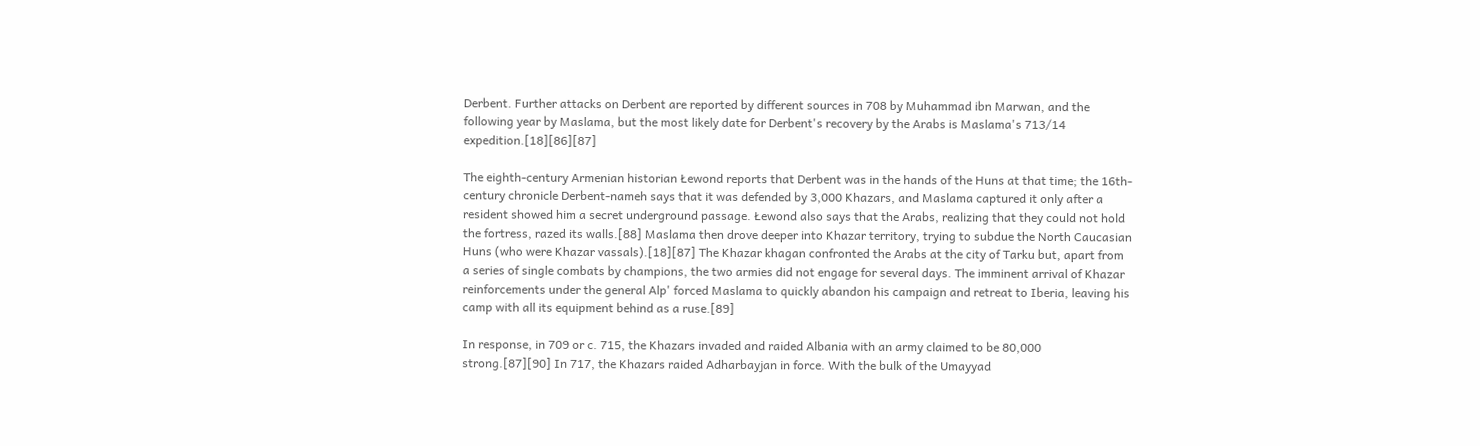Derbent. Further attacks on Derbent are reported by different sources in 708 by Muhammad ibn Marwan, and the following year by Maslama, but the most likely date for Derbent's recovery by the Arabs is Maslama's 713/14 expedition.[18][86][87]

The eighth-century Armenian historian Łewond reports that Derbent was in the hands of the Huns at that time; the 16th-century chronicle Derbent-nameh says that it was defended by 3,000 Khazars, and Maslama captured it only after a resident showed him a secret underground passage. Łewond also says that the Arabs, realizing that they could not hold the fortress, razed its walls.[88] Maslama then drove deeper into Khazar territory, trying to subdue the North Caucasian Huns (who were Khazar vassals).[18][87] The Khazar khagan confronted the Arabs at the city of Tarku but, apart from a series of single combats by champions, the two armies did not engage for several days. The imminent arrival of Khazar reinforcements under the general Alp' forced Maslama to quickly abandon his campaign and retreat to Iberia, leaving his camp with all its equipment behind as a ruse.[89]

In response, in 709 or c. 715, the Khazars invaded and raided Albania with an army claimed to be 80,000 strong.[87][90] In 717, the Khazars raided Adharbayjan in force. With the bulk of the Umayyad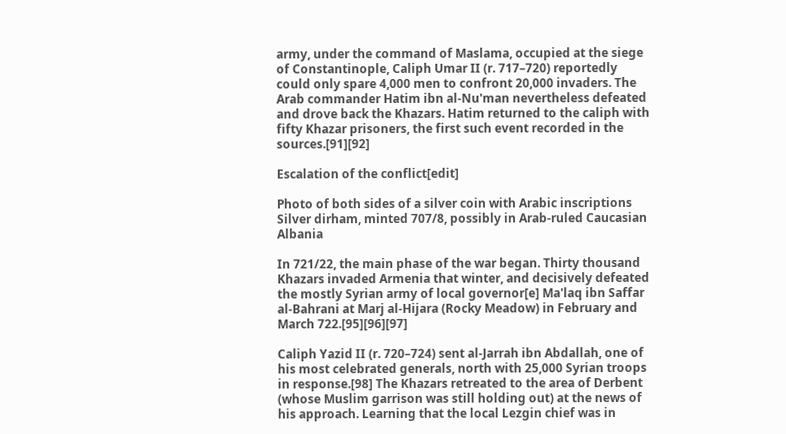army, under the command of Maslama, occupied at the siege of Constantinople, Caliph Umar II (r. 717–720) reportedly could only spare 4,000 men to confront 20,000 invaders. The Arab commander Hatim ibn al-Nu'man nevertheless defeated and drove back the Khazars. Hatim returned to the caliph with fifty Khazar prisoners, the first such event recorded in the sources.[91][92]

Escalation of the conflict[edit]

Photo of both sides of a silver coin with Arabic inscriptions
Silver dirham, minted 707/8, possibly in Arab-ruled Caucasian Albania

In 721/22, the main phase of the war began. Thirty thousand Khazars invaded Armenia that winter, and decisively defeated the mostly Syrian army of local governor[e] Ma'laq ibn Saffar al-Bahrani at Marj al-Hijara (Rocky Meadow) in February and March 722.[95][96][97]

Caliph Yazid II (r. 720–724) sent al-Jarrah ibn Abdallah, one of his most celebrated generals, north with 25,000 Syrian troops in response.[98] The Khazars retreated to the area of Derbent (whose Muslim garrison was still holding out) at the news of his approach. Learning that the local Lezgin chief was in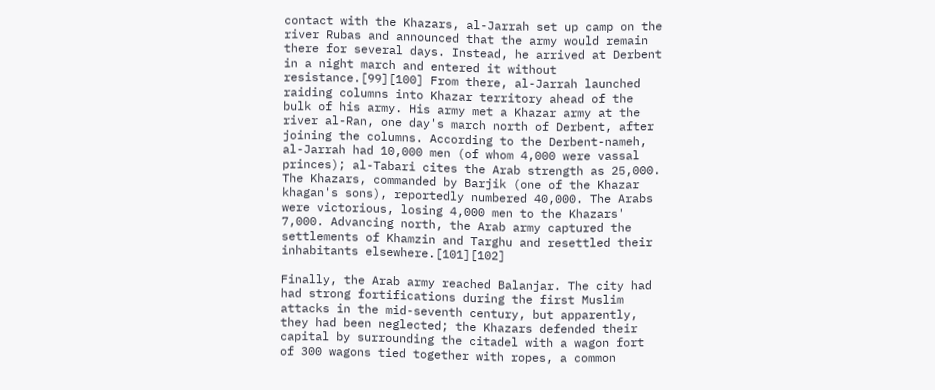contact with the Khazars, al-Jarrah set up camp on the river Rubas and announced that the army would remain there for several days. Instead, he arrived at Derbent in a night march and entered it without resistance.[99][100] From there, al-Jarrah launched raiding columns into Khazar territory ahead of the bulk of his army. His army met a Khazar army at the river al-Ran, one day's march north of Derbent, after joining the columns. According to the Derbent-nameh, al-Jarrah had 10,000 men (of whom 4,000 were vassal princes); al-Tabari cites the Arab strength as 25,000. The Khazars, commanded by Barjik (one of the Khazar khagan's sons), reportedly numbered 40,000. The Arabs were victorious, losing 4,000 men to the Khazars' 7,000. Advancing north, the Arab army captured the settlements of Khamzin and Targhu and resettled their inhabitants elsewhere.[101][102]

Finally, the Arab army reached Balanjar. The city had had strong fortifications during the first Muslim attacks in the mid-seventh century, but apparently, they had been neglected; the Khazars defended their capital by surrounding the citadel with a wagon fort of 300 wagons tied together with ropes, a common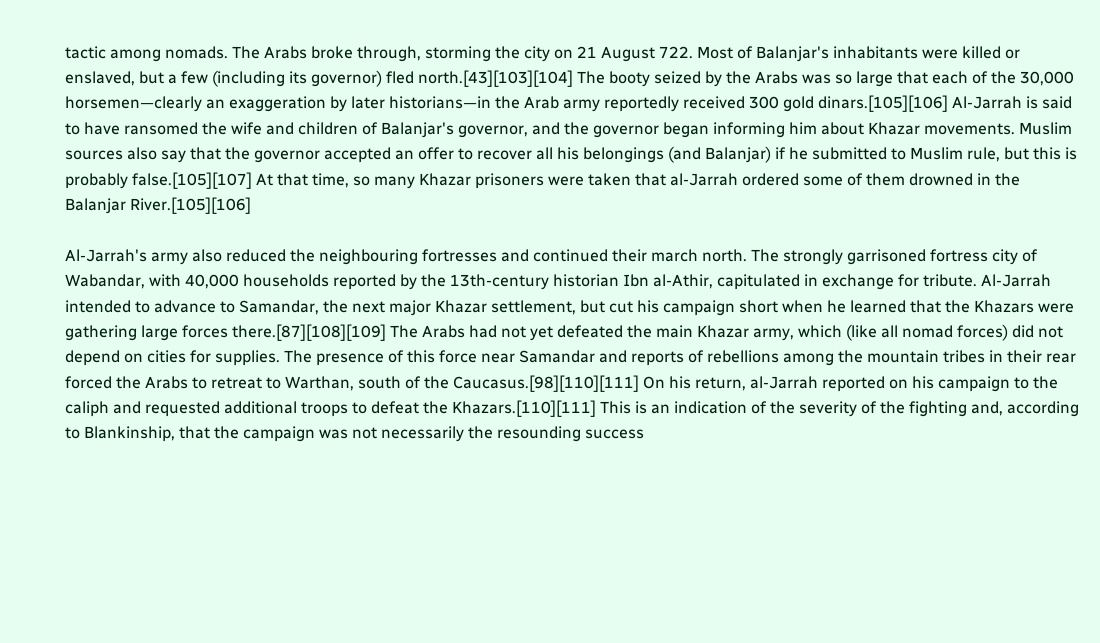tactic among nomads. The Arabs broke through, storming the city on 21 August 722. Most of Balanjar's inhabitants were killed or enslaved, but a few (including its governor) fled north.[43][103][104] The booty seized by the Arabs was so large that each of the 30,000 horsemen—clearly an exaggeration by later historians—in the Arab army reportedly received 300 gold dinars.[105][106] Al-Jarrah is said to have ransomed the wife and children of Balanjar's governor, and the governor began informing him about Khazar movements. Muslim sources also say that the governor accepted an offer to recover all his belongings (and Balanjar) if he submitted to Muslim rule, but this is probably false.[105][107] At that time, so many Khazar prisoners were taken that al-Jarrah ordered some of them drowned in the Balanjar River.[105][106]

Al-Jarrah's army also reduced the neighbouring fortresses and continued their march north. The strongly garrisoned fortress city of Wabandar, with 40,000 households reported by the 13th-century historian Ibn al-Athir, capitulated in exchange for tribute. Al-Jarrah intended to advance to Samandar, the next major Khazar settlement, but cut his campaign short when he learned that the Khazars were gathering large forces there.[87][108][109] The Arabs had not yet defeated the main Khazar army, which (like all nomad forces) did not depend on cities for supplies. The presence of this force near Samandar and reports of rebellions among the mountain tribes in their rear forced the Arabs to retreat to Warthan, south of the Caucasus.[98][110][111] On his return, al-Jarrah reported on his campaign to the caliph and requested additional troops to defeat the Khazars.[110][111] This is an indication of the severity of the fighting and, according to Blankinship, that the campaign was not necessarily the resounding success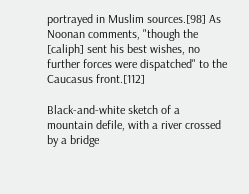portrayed in Muslim sources.[98] As Noonan comments, "though the [caliph] sent his best wishes, no further forces were dispatched" to the Caucasus front.[112]

Black-and-white sketch of a mountain defile, with a river crossed by a bridge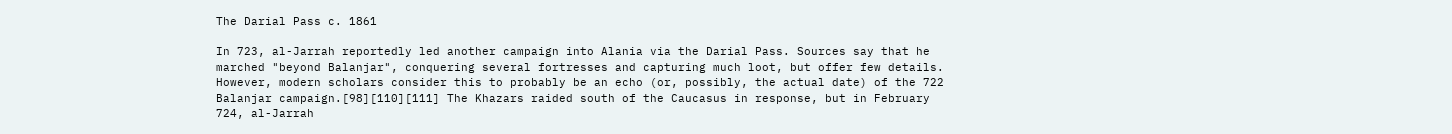The Darial Pass c. 1861

In 723, al-Jarrah reportedly led another campaign into Alania via the Darial Pass. Sources say that he marched "beyond Balanjar", conquering several fortresses and capturing much loot, but offer few details. However, modern scholars consider this to probably be an echo (or, possibly, the actual date) of the 722 Balanjar campaign.[98][110][111] The Khazars raided south of the Caucasus in response, but in February 724, al-Jarrah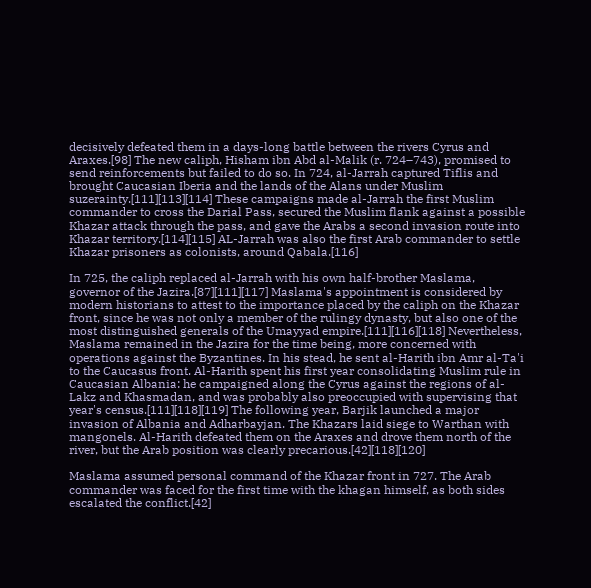decisively defeated them in a days-long battle between the rivers Cyrus and Araxes.[98] The new caliph, Hisham ibn Abd al-Malik (r. 724–743), promised to send reinforcements but failed to do so. In 724, al-Jarrah captured Tiflis and brought Caucasian Iberia and the lands of the Alans under Muslim suzerainty.[111][113][114] These campaigns made al-Jarrah the first Muslim commander to cross the Darial Pass, secured the Muslim flank against a possible Khazar attack through the pass, and gave the Arabs a second invasion route into Khazar territory.[114][115] AL-Jarrah was also the first Arab commander to settle Khazar prisoners as colonists, around Qabala.[116]

In 725, the caliph replaced al-Jarrah with his own half-brother Maslama, governor of the Jazira.[87][111][117] Maslama's appointment is considered by modern historians to attest to the importance placed by the caliph on the Khazar front, since he was not only a member of the rulingy dynasty, but also one of the most distinguished generals of the Umayyad empire.[111][116][118] Nevertheless, Maslama remained in the Jazira for the time being, more concerned with operations against the Byzantines. In his stead, he sent al-Harith ibn Amr al-Ta'i to the Caucasus front. Al-Harith spent his first year consolidating Muslim rule in Caucasian Albania: he campaigned along the Cyrus against the regions of al-Lakz and Khasmadan, and was probably also preoccupied with supervising that year's census.[111][118][119] The following year, Barjik launched a major invasion of Albania and Adharbayjan. The Khazars laid siege to Warthan with mangonels. Al-Harith defeated them on the Araxes and drove them north of the river, but the Arab position was clearly precarious.[42][118][120]

Maslama assumed personal command of the Khazar front in 727. The Arab commander was faced for the first time with the khagan himself, as both sides escalated the conflict.[42]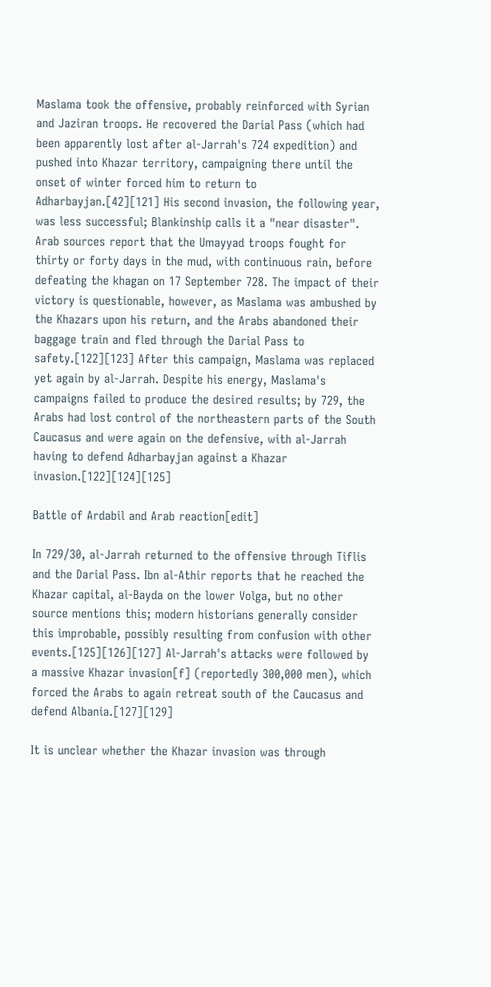Maslama took the offensive, probably reinforced with Syrian and Jaziran troops. He recovered the Darial Pass (which had been apparently lost after al-Jarrah's 724 expedition) and pushed into Khazar territory, campaigning there until the onset of winter forced him to return to Adharbayjan.[42][121] His second invasion, the following year, was less successful; Blankinship calls it a "near disaster". Arab sources report that the Umayyad troops fought for thirty or forty days in the mud, with continuous rain, before defeating the khagan on 17 September 728. The impact of their victory is questionable, however, as Maslama was ambushed by the Khazars upon his return, and the Arabs abandoned their baggage train and fled through the Darial Pass to safety.[122][123] After this campaign, Maslama was replaced yet again by al-Jarrah. Despite his energy, Maslama's campaigns failed to produce the desired results; by 729, the Arabs had lost control of the northeastern parts of the South Caucasus and were again on the defensive, with al-Jarrah having to defend Adharbayjan against a Khazar invasion.[122][124][125]

Battle of Ardabil and Arab reaction[edit]

In 729/30, al-Jarrah returned to the offensive through Tiflis and the Darial Pass. Ibn al-Athir reports that he reached the Khazar capital, al-Bayda on the lower Volga, but no other source mentions this; modern historians generally consider this improbable, possibly resulting from confusion with other events.[125][126][127] Al-Jarrah's attacks were followed by a massive Khazar invasion[f] (reportedly 300,000 men), which forced the Arabs to again retreat south of the Caucasus and defend Albania.[127][129]

It is unclear whether the Khazar invasion was through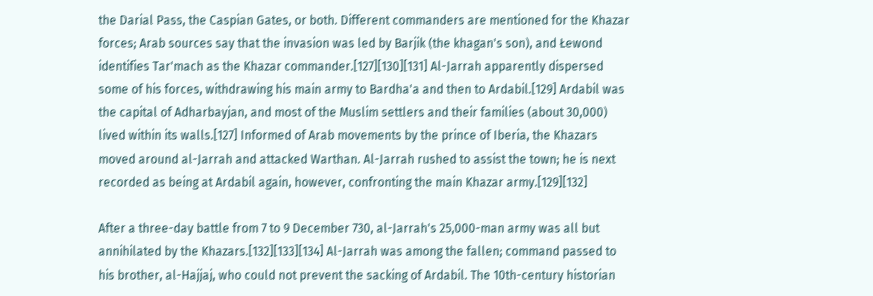the Darial Pass, the Caspian Gates, or both. Different commanders are mentioned for the Khazar forces; Arab sources say that the invasion was led by Barjik (the khagan's son), and Łewond identifies Tar'mach as the Khazar commander.[127][130][131] Al-Jarrah apparently dispersed some of his forces, withdrawing his main army to Bardha'a and then to Ardabil.[129] Ardabil was the capital of Adharbayjan, and most of the Muslim settlers and their families (about 30,000) lived within its walls.[127] Informed of Arab movements by the prince of Iberia, the Khazars moved around al-Jarrah and attacked Warthan. Al-Jarrah rushed to assist the town; he is next recorded as being at Ardabil again, however, confronting the main Khazar army.[129][132]

After a three-day battle from 7 to 9 December 730, al-Jarrah's 25,000-man army was all but annihilated by the Khazars.[132][133][134] Al-Jarrah was among the fallen; command passed to his brother, al-Hajjaj, who could not prevent the sacking of Ardabil. The 10th-century historian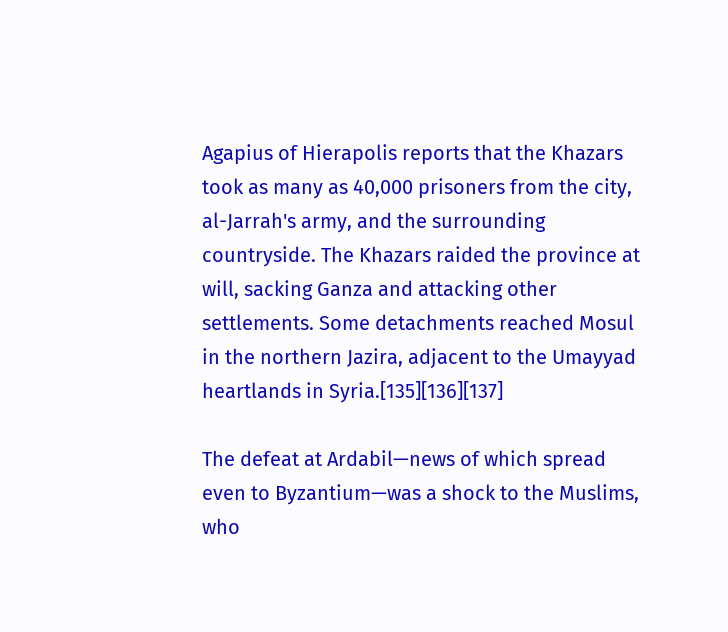Agapius of Hierapolis reports that the Khazars took as many as 40,000 prisoners from the city, al-Jarrah's army, and the surrounding countryside. The Khazars raided the province at will, sacking Ganza and attacking other settlements. Some detachments reached Mosul in the northern Jazira, adjacent to the Umayyad heartlands in Syria.[135][136][137]

The defeat at Ardabil—news of which spread even to Byzantium—was a shock to the Muslims, who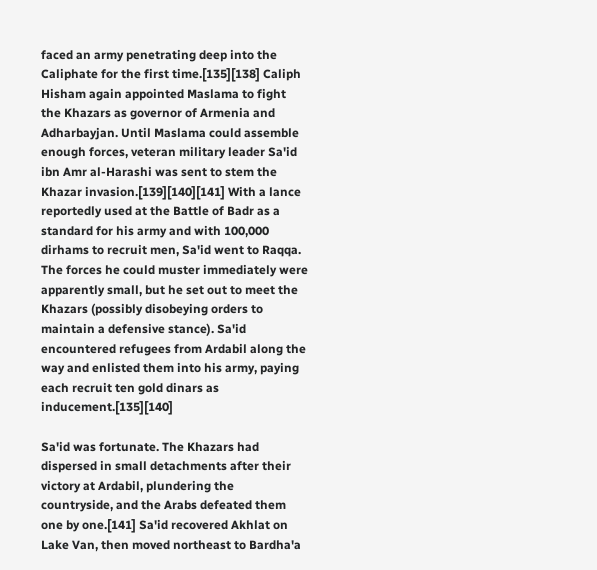faced an army penetrating deep into the Caliphate for the first time.[135][138] Caliph Hisham again appointed Maslama to fight the Khazars as governor of Armenia and Adharbayjan. Until Maslama could assemble enough forces, veteran military leader Sa'id ibn Amr al-Harashi was sent to stem the Khazar invasion.[139][140][141] With a lance reportedly used at the Battle of Badr as a standard for his army and with 100,000 dirhams to recruit men, Sa'id went to Raqqa. The forces he could muster immediately were apparently small, but he set out to meet the Khazars (possibly disobeying orders to maintain a defensive stance). Sa'id encountered refugees from Ardabil along the way and enlisted them into his army, paying each recruit ten gold dinars as inducement.[135][140]

Sa'id was fortunate. The Khazars had dispersed in small detachments after their victory at Ardabil, plundering the countryside, and the Arabs defeated them one by one.[141] Sa'id recovered Akhlat on Lake Van, then moved northeast to Bardha'a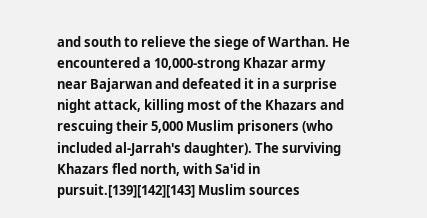and south to relieve the siege of Warthan. He encountered a 10,000-strong Khazar army near Bajarwan and defeated it in a surprise night attack, killing most of the Khazars and rescuing their 5,000 Muslim prisoners (who included al-Jarrah's daughter). The surviving Khazars fled north, with Sa'id in pursuit.[139][142][143] Muslim sources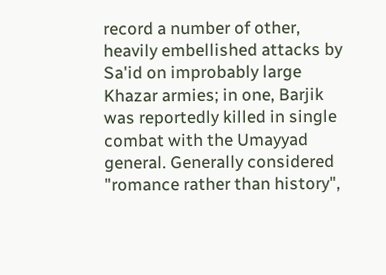record a number of other, heavily embellished attacks by Sa'id on improbably large Khazar armies; in one, Barjik was reportedly killed in single combat with the Umayyad general. Generally considered "romance rather than history",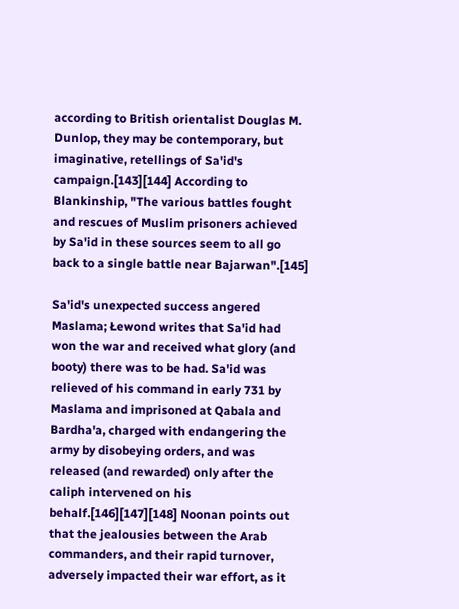according to British orientalist Douglas M. Dunlop, they may be contemporary, but imaginative, retellings of Sa'id's campaign.[143][144] According to Blankinship, "The various battles fought and rescues of Muslim prisoners achieved by Sa'id in these sources seem to all go back to a single battle near Bajarwan".[145]

Sa'id's unexpected success angered Maslama; Łewond writes that Sa'id had won the war and received what glory (and booty) there was to be had. Sa'id was relieved of his command in early 731 by Maslama and imprisoned at Qabala and Bardha'a, charged with endangering the army by disobeying orders, and was released (and rewarded) only after the caliph intervened on his behalf.[146][147][148] Noonan points out that the jealousies between the Arab commanders, and their rapid turnover, adversely impacted their war effort, as it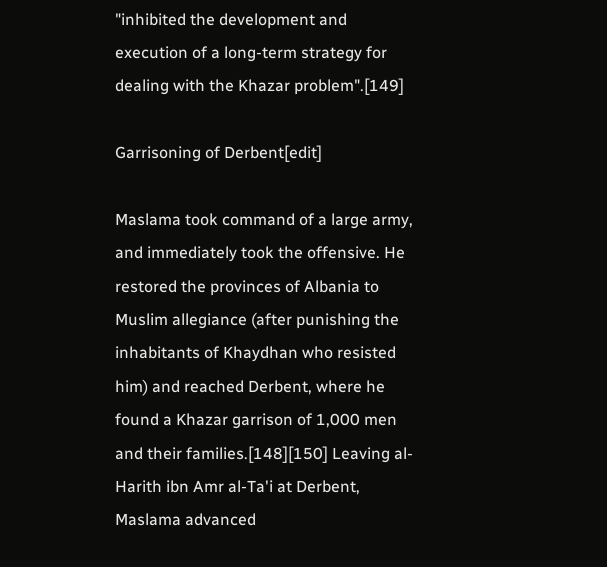"inhibited the development and execution of a long-term strategy for dealing with the Khazar problem".[149]

Garrisoning of Derbent[edit]

Maslama took command of a large army, and immediately took the offensive. He restored the provinces of Albania to Muslim allegiance (after punishing the inhabitants of Khaydhan who resisted him) and reached Derbent, where he found a Khazar garrison of 1,000 men and their families.[148][150] Leaving al-Harith ibn Amr al-Ta'i at Derbent, Maslama advanced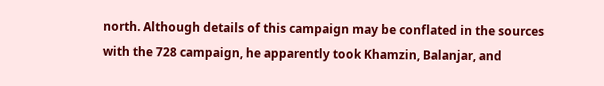north. Although details of this campaign may be conflated in the sources with the 728 campaign, he apparently took Khamzin, Balanjar, and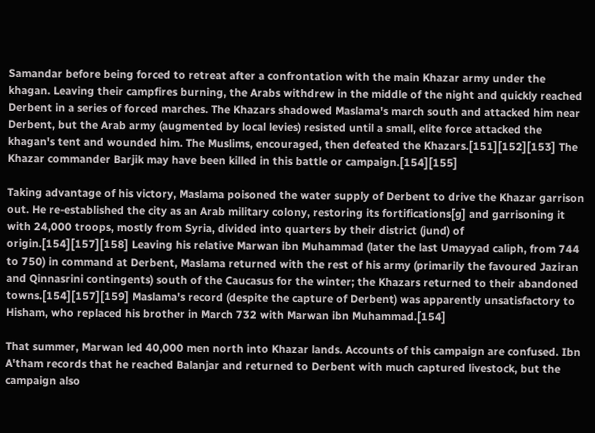Samandar before being forced to retreat after a confrontation with the main Khazar army under the khagan. Leaving their campfires burning, the Arabs withdrew in the middle of the night and quickly reached Derbent in a series of forced marches. The Khazars shadowed Maslama's march south and attacked him near Derbent, but the Arab army (augmented by local levies) resisted until a small, elite force attacked the khagan's tent and wounded him. The Muslims, encouraged, then defeated the Khazars.[151][152][153] The Khazar commander Barjik may have been killed in this battle or campaign.[154][155]

Taking advantage of his victory, Maslama poisoned the water supply of Derbent to drive the Khazar garrison out. He re-established the city as an Arab military colony, restoring its fortifications[g] and garrisoning it with 24,000 troops, mostly from Syria, divided into quarters by their district (jund) of origin.[154][157][158] Leaving his relative Marwan ibn Muhammad (later the last Umayyad caliph, from 744 to 750) in command at Derbent, Maslama returned with the rest of his army (primarily the favoured Jaziran and Qinnasrini contingents) south of the Caucasus for the winter; the Khazars returned to their abandoned towns.[154][157][159] Maslama's record (despite the capture of Derbent) was apparently unsatisfactory to Hisham, who replaced his brother in March 732 with Marwan ibn Muhammad.[154]

That summer, Marwan led 40,000 men north into Khazar lands. Accounts of this campaign are confused. Ibn A'tham records that he reached Balanjar and returned to Derbent with much captured livestock, but the campaign also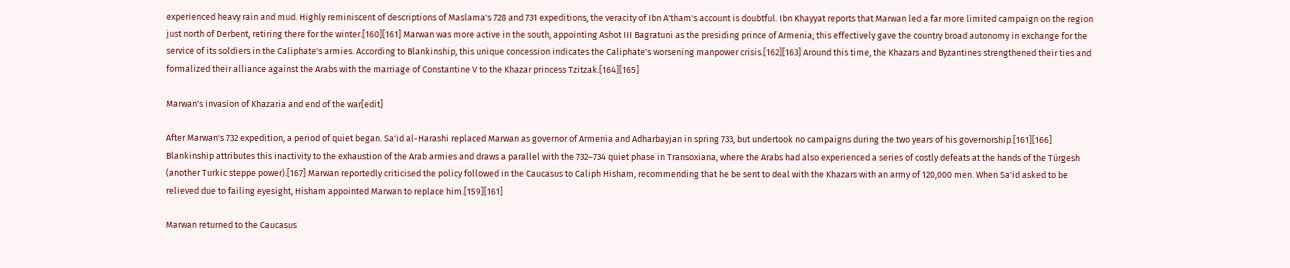experienced heavy rain and mud. Highly reminiscent of descriptions of Maslama's 728 and 731 expeditions, the veracity of Ibn A'tham's account is doubtful. Ibn Khayyat reports that Marwan led a far more limited campaign on the region just north of Derbent, retiring there for the winter.[160][161] Marwan was more active in the south, appointing Ashot III Bagratuni as the presiding prince of Armenia; this effectively gave the country broad autonomy in exchange for the service of its soldiers in the Caliphate's armies. According to Blankinship, this unique concession indicates the Caliphate's worsening manpower crisis.[162][163] Around this time, the Khazars and Byzantines strengthened their ties and formalized their alliance against the Arabs with the marriage of Constantine V to the Khazar princess Tzitzak.[164][165]

Marwan's invasion of Khazaria and end of the war[edit]

After Marwan's 732 expedition, a period of quiet began. Sa'id al-Harashi replaced Marwan as governor of Armenia and Adharbayjan in spring 733, but undertook no campaigns during the two years of his governorship.[161][166] Blankinship attributes this inactivity to the exhaustion of the Arab armies and draws a parallel with the 732–734 quiet phase in Transoxiana, where the Arabs had also experienced a series of costly defeats at the hands of the Türgesh (another Turkic steppe power).[167] Marwan reportedly criticised the policy followed in the Caucasus to Caliph Hisham, recommending that he be sent to deal with the Khazars with an army of 120,000 men. When Sa'id asked to be relieved due to failing eyesight, Hisham appointed Marwan to replace him.[159][161]

Marwan returned to the Caucasus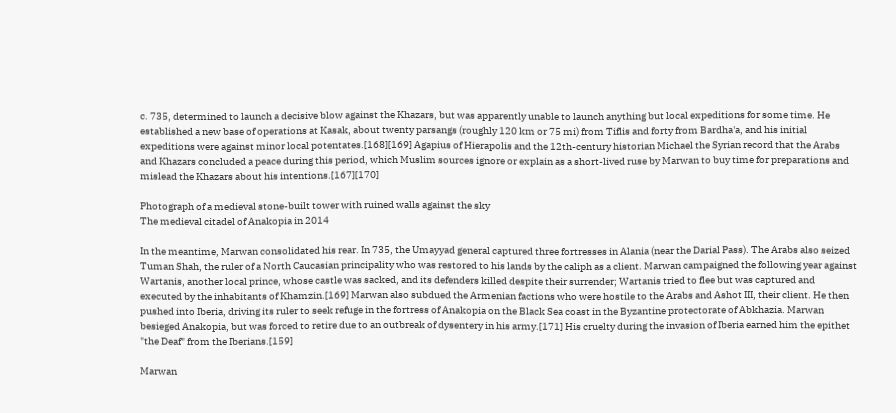c. 735, determined to launch a decisive blow against the Khazars, but was apparently unable to launch anything but local expeditions for some time. He established a new base of operations at Kasak, about twenty parsangs (roughly 120 km or 75 mi) from Tiflis and forty from Bardha'a, and his initial expeditions were against minor local potentates.[168][169] Agapius of Hierapolis and the 12th-century historian Michael the Syrian record that the Arabs and Khazars concluded a peace during this period, which Muslim sources ignore or explain as a short-lived ruse by Marwan to buy time for preparations and mislead the Khazars about his intentions.[167][170]

Photograph of a medieval stone-built tower with ruined walls against the sky
The medieval citadel of Anakopia in 2014

In the meantime, Marwan consolidated his rear. In 735, the Umayyad general captured three fortresses in Alania (near the Darial Pass). The Arabs also seized Tuman Shah, the ruler of a North Caucasian principality who was restored to his lands by the caliph as a client. Marwan campaigned the following year against Wartanis, another local prince, whose castle was sacked, and its defenders killed despite their surrender; Wartanis tried to flee but was captured and executed by the inhabitants of Khamzin.[169] Marwan also subdued the Armenian factions who were hostile to the Arabs and Ashot III, their client. He then pushed into Iberia, driving its ruler to seek refuge in the fortress of Anakopia on the Black Sea coast in the Byzantine protectorate of Abkhazia. Marwan besieged Anakopia, but was forced to retire due to an outbreak of dysentery in his army.[171] His cruelty during the invasion of Iberia earned him the epithet "the Deaf" from the Iberians.[159]

Marwan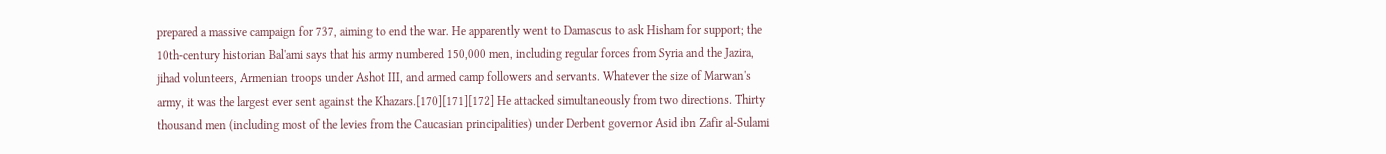prepared a massive campaign for 737, aiming to end the war. He apparently went to Damascus to ask Hisham for support; the 10th-century historian Bal'ami says that his army numbered 150,000 men, including regular forces from Syria and the Jazira, jihad volunteers, Armenian troops under Ashot III, and armed camp followers and servants. Whatever the size of Marwan's army, it was the largest ever sent against the Khazars.[170][171][172] He attacked simultaneously from two directions. Thirty thousand men (including most of the levies from the Caucasian principalities) under Derbent governor Asid ibn Zafir al-Sulami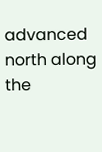advanced north along the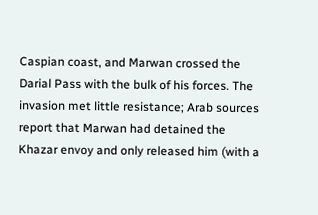Caspian coast, and Marwan crossed the Darial Pass with the bulk of his forces. The invasion met little resistance; Arab sources report that Marwan had detained the Khazar envoy and only released him (with a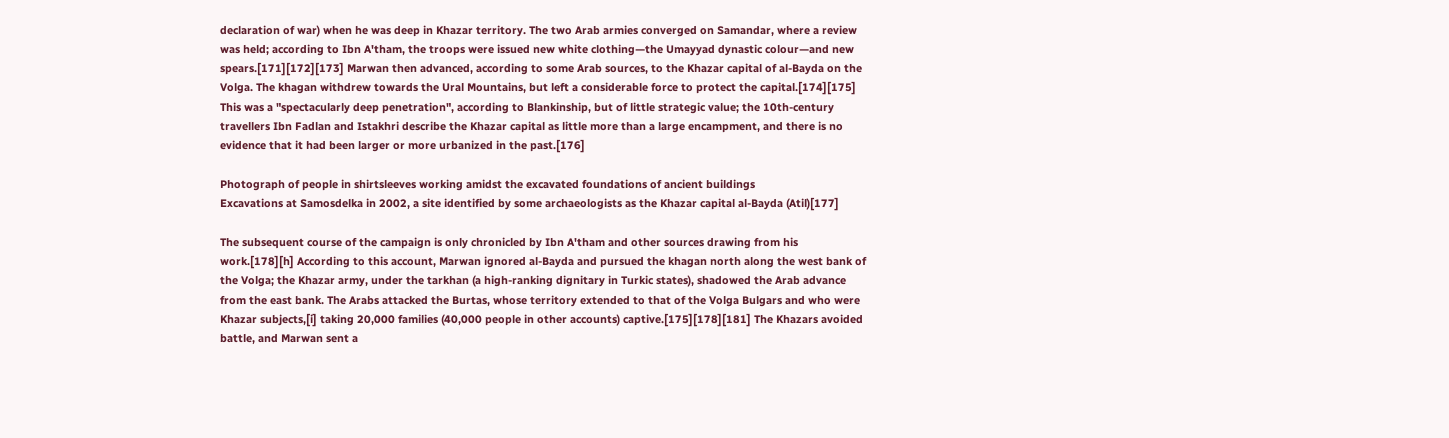declaration of war) when he was deep in Khazar territory. The two Arab armies converged on Samandar, where a review was held; according to Ibn A'tham, the troops were issued new white clothing—the Umayyad dynastic colour—and new spears.[171][172][173] Marwan then advanced, according to some Arab sources, to the Khazar capital of al-Bayda on the Volga. The khagan withdrew towards the Ural Mountains, but left a considerable force to protect the capital.[174][175] This was a "spectacularly deep penetration", according to Blankinship, but of little strategic value; the 10th-century travellers Ibn Fadlan and Istakhri describe the Khazar capital as little more than a large encampment, and there is no evidence that it had been larger or more urbanized in the past.[176]

Photograph of people in shirtsleeves working amidst the excavated foundations of ancient buildings
Excavations at Samosdelka in 2002, a site identified by some archaeologists as the Khazar capital al-Bayda (Atil)[177]

The subsequent course of the campaign is only chronicled by Ibn A'tham and other sources drawing from his work.[178][h] According to this account, Marwan ignored al-Bayda and pursued the khagan north along the west bank of the Volga; the Khazar army, under the tarkhan (a high-ranking dignitary in Turkic states), shadowed the Arab advance from the east bank. The Arabs attacked the Burtas, whose territory extended to that of the Volga Bulgars and who were Khazar subjects,[i] taking 20,000 families (40,000 people in other accounts) captive.[175][178][181] The Khazars avoided battle, and Marwan sent a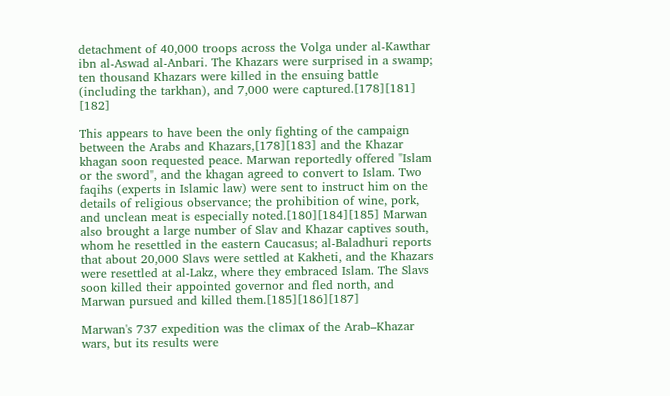detachment of 40,000 troops across the Volga under al-Kawthar ibn al-Aswad al-Anbari. The Khazars were surprised in a swamp; ten thousand Khazars were killed in the ensuing battle (including the tarkhan), and 7,000 were captured.[178][181] [182]

This appears to have been the only fighting of the campaign between the Arabs and Khazars,[178][183] and the Khazar khagan soon requested peace. Marwan reportedly offered "Islam or the sword", and the khagan agreed to convert to Islam. Two faqihs (experts in Islamic law) were sent to instruct him on the details of religious observance; the prohibition of wine, pork, and unclean meat is especially noted.[180][184][185] Marwan also brought a large number of Slav and Khazar captives south, whom he resettled in the eastern Caucasus; al-Baladhuri reports that about 20,000 Slavs were settled at Kakheti, and the Khazars were resettled at al-Lakz, where they embraced Islam. The Slavs soon killed their appointed governor and fled north, and Marwan pursued and killed them.[185][186][187]

Marwan's 737 expedition was the climax of the Arab–Khazar wars, but its results were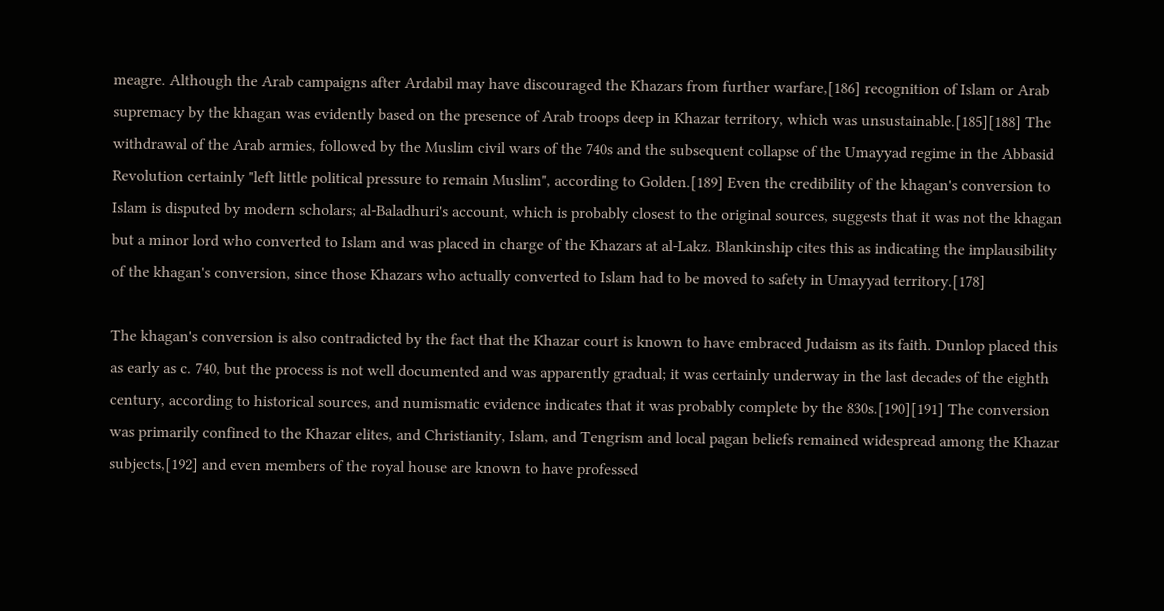meagre. Although the Arab campaigns after Ardabil may have discouraged the Khazars from further warfare,[186] recognition of Islam or Arab supremacy by the khagan was evidently based on the presence of Arab troops deep in Khazar territory, which was unsustainable.[185][188] The withdrawal of the Arab armies, followed by the Muslim civil wars of the 740s and the subsequent collapse of the Umayyad regime in the Abbasid Revolution certainly "left little political pressure to remain Muslim", according to Golden.[189] Even the credibility of the khagan's conversion to Islam is disputed by modern scholars; al-Baladhuri's account, which is probably closest to the original sources, suggests that it was not the khagan but a minor lord who converted to Islam and was placed in charge of the Khazars at al-Lakz. Blankinship cites this as indicating the implausibility of the khagan's conversion, since those Khazars who actually converted to Islam had to be moved to safety in Umayyad territory.[178]

The khagan's conversion is also contradicted by the fact that the Khazar court is known to have embraced Judaism as its faith. Dunlop placed this as early as c. 740, but the process is not well documented and was apparently gradual; it was certainly underway in the last decades of the eighth century, according to historical sources, and numismatic evidence indicates that it was probably complete by the 830s.[190][191] The conversion was primarily confined to the Khazar elites, and Christianity, Islam, and Tengrism and local pagan beliefs remained widespread among the Khazar subjects,[192] and even members of the royal house are known to have professed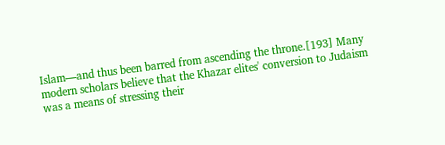Islam—and thus been barred from ascending the throne.[193] Many modern scholars believe that the Khazar elites' conversion to Judaism was a means of stressing their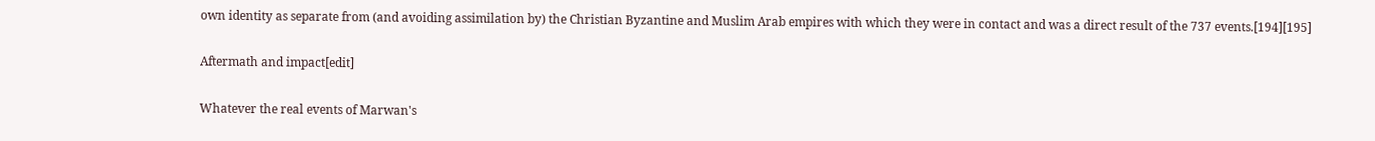own identity as separate from (and avoiding assimilation by) the Christian Byzantine and Muslim Arab empires with which they were in contact and was a direct result of the 737 events.[194][195]

Aftermath and impact[edit]

Whatever the real events of Marwan's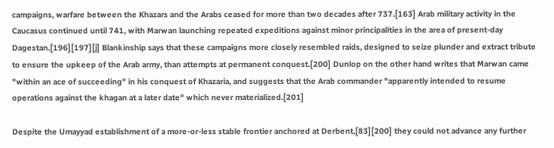campaigns, warfare between the Khazars and the Arabs ceased for more than two decades after 737.[163] Arab military activity in the Caucasus continued until 741, with Marwan launching repeated expeditions against minor principalities in the area of present-day Dagestan.[196][197][j] Blankinship says that these campaigns more closely resembled raids, designed to seize plunder and extract tribute to ensure the upkeep of the Arab army, than attempts at permanent conquest.[200] Dunlop on the other hand writes that Marwan came "within an ace of succeeding" in his conquest of Khazaria, and suggests that the Arab commander "apparently intended to resume operations against the khagan at a later date" which never materialized.[201]

Despite the Umayyad establishment of a more-or-less stable frontier anchored at Derbent,[83][200] they could not advance any further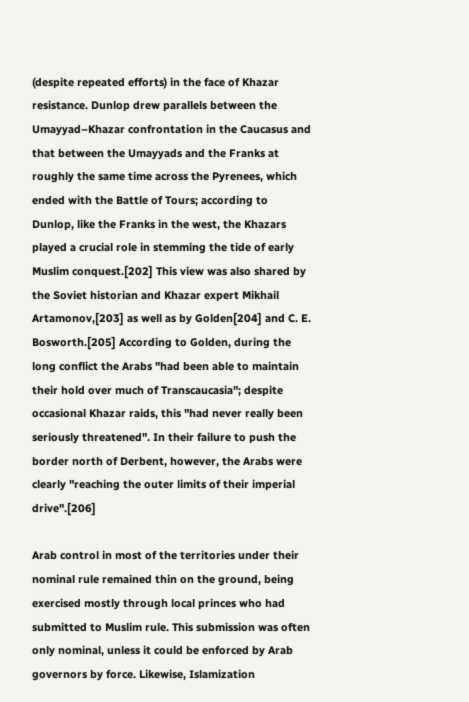(despite repeated efforts) in the face of Khazar resistance. Dunlop drew parallels between the Umayyad–Khazar confrontation in the Caucasus and that between the Umayyads and the Franks at roughly the same time across the Pyrenees, which ended with the Battle of Tours; according to Dunlop, like the Franks in the west, the Khazars played a crucial role in stemming the tide of early Muslim conquest.[202] This view was also shared by the Soviet historian and Khazar expert Mikhail Artamonov,[203] as well as by Golden[204] and C. E. Bosworth.[205] According to Golden, during the long conflict the Arabs "had been able to maintain their hold over much of Transcaucasia"; despite occasional Khazar raids, this "had never really been seriously threatened". In their failure to push the border north of Derbent, however, the Arabs were clearly "reaching the outer limits of their imperial drive".[206]

Arab control in most of the territories under their nominal rule remained thin on the ground, being exercised mostly through local princes who had submitted to Muslim rule. This submission was often only nominal, unless it could be enforced by Arab governors by force. Likewise, Islamization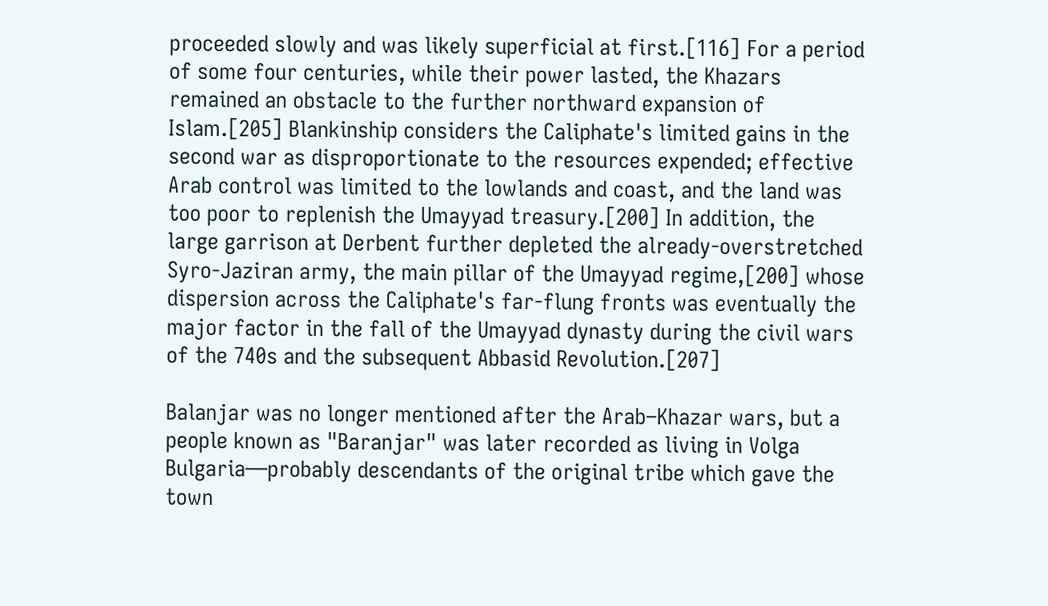proceeded slowly and was likely superficial at first.[116] For a period of some four centuries, while their power lasted, the Khazars remained an obstacle to the further northward expansion of Islam.[205] Blankinship considers the Caliphate's limited gains in the second war as disproportionate to the resources expended; effective Arab control was limited to the lowlands and coast, and the land was too poor to replenish the Umayyad treasury.[200] In addition, the large garrison at Derbent further depleted the already-overstretched Syro-Jaziran army, the main pillar of the Umayyad regime,[200] whose dispersion across the Caliphate's far-flung fronts was eventually the major factor in the fall of the Umayyad dynasty during the civil wars of the 740s and the subsequent Abbasid Revolution.[207]

Balanjar was no longer mentioned after the Arab–Khazar wars, but a people known as "Baranjar" was later recorded as living in Volga Bulgaria—probably descendants of the original tribe which gave the town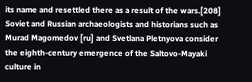its name and resettled there as a result of the wars.[208] Soviet and Russian archaeologists and historians such as Murad Magomedov [ru] and Svetlana Pletnyova consider the eighth-century emergence of the Saltovo-Mayaki culture in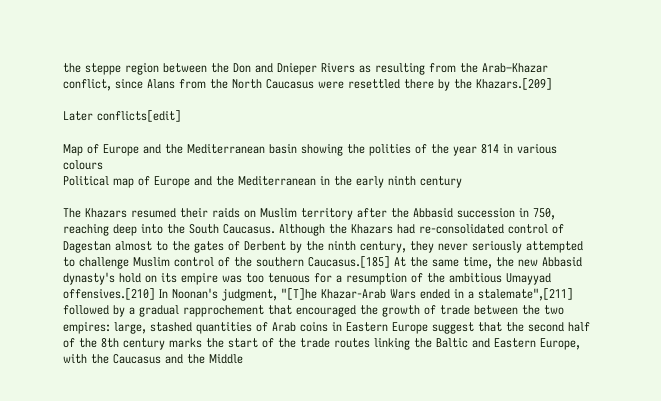the steppe region between the Don and Dnieper Rivers as resulting from the Arab–Khazar conflict, since Alans from the North Caucasus were resettled there by the Khazars.[209]

Later conflicts[edit]

Map of Europe and the Mediterranean basin showing the polities of the year 814 in various colours
Political map of Europe and the Mediterranean in the early ninth century

The Khazars resumed their raids on Muslim territory after the Abbasid succession in 750, reaching deep into the South Caucasus. Although the Khazars had re-consolidated control of Dagestan almost to the gates of Derbent by the ninth century, they never seriously attempted to challenge Muslim control of the southern Caucasus.[185] At the same time, the new Abbasid dynasty's hold on its empire was too tenuous for a resumption of the ambitious Umayyad offensives.[210] In Noonan's judgment, "[T]he Khazar-Arab Wars ended in a stalemate",[211] followed by a gradual rapprochement that encouraged the growth of trade between the two empires: large, stashed quantities of Arab coins in Eastern Europe suggest that the second half of the 8th century marks the start of the trade routes linking the Baltic and Eastern Europe, with the Caucasus and the Middle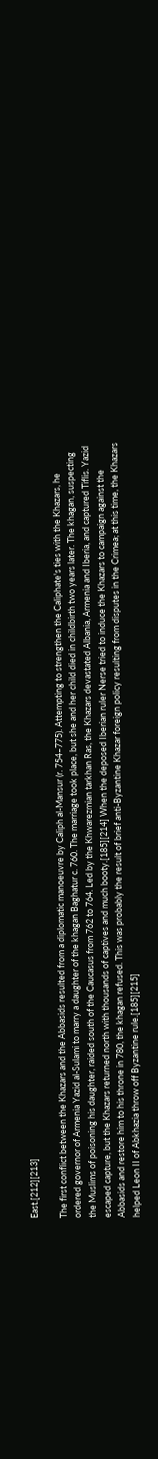East.[212][213]

The first conflict between the Khazars and the Abbasids resulted from a diplomatic manoeuvre by Caliph al-Mansur (r. 754–775). Attempting to strengthen the Caliphate's ties with the Khazars, he ordered governor of Armenia Yazid al-Sulami to marry a daughter of the khagan Baghatur c. 760. The marriage took place, but she and her child died in childbirth two years later. The khagan, suspecting the Muslims of poisoning his daughter, raided south of the Caucasus from 762 to 764. Led by the Khwarezmian tarkhan Ras, the Khazars devastated Albania, Armenia and Iberia, and captured Tiflis. Yazid escaped capture, but the Khazars returned north with thousands of captives and much booty.[185][214] When the deposed Iberian ruler Nerse tried to induce the Khazars to campaign against the Abbasids and restore him to his throne in 780, the khagan refused. This was probably the result of brief anti-Byzantine Khazar foreign policy resulting from disputes in the Crimea; at this time, the Khazars helped Leon II of Abkhazia throw off Byzantine rule.[185][215]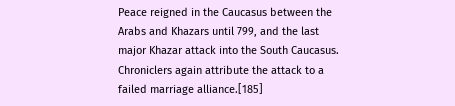Peace reigned in the Caucasus between the Arabs and Khazars until 799, and the last major Khazar attack into the South Caucasus. Chroniclers again attribute the attack to a failed marriage alliance.[185]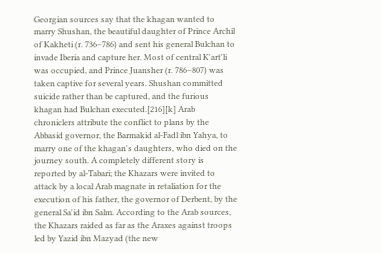Georgian sources say that the khagan wanted to marry Shushan, the beautiful daughter of Prince Archil of Kakheti (r. 736–786) and sent his general Bulchan to invade Iberia and capture her. Most of central K'art'li was occupied, and Prince Juansher (r. 786–807) was taken captive for several years. Shushan committed suicide rather than be captured, and the furious khagan had Bulchan executed.[216][k] Arab chroniclers attribute the conflict to plans by the Abbasid governor, the Barmakid al-Fadl ibn Yahya, to marry one of the khagan's daughters, who died on the journey south. A completely different story is reported by al-Tabari; the Khazars were invited to attack by a local Arab magnate in retaliation for the execution of his father, the governor of Derbent, by the general Sa'id ibn Salm. According to the Arab sources, the Khazars raided as far as the Araxes against troops led by Yazid ibn Mazyad (the new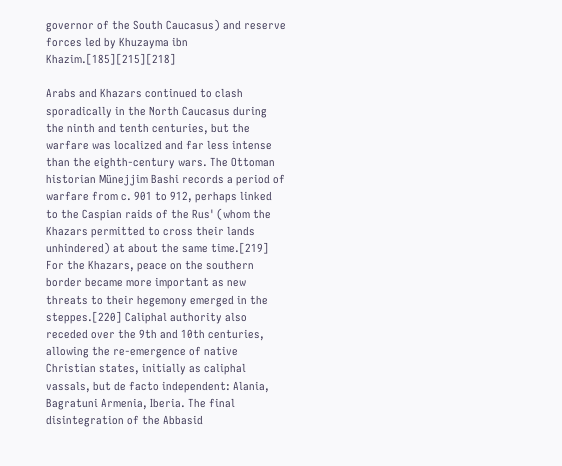governor of the South Caucasus) and reserve forces led by Khuzayma ibn Khazim.[185][215][218]

Arabs and Khazars continued to clash sporadically in the North Caucasus during the ninth and tenth centuries, but the warfare was localized and far less intense than the eighth-century wars. The Ottoman historian Münejjim Bashi records a period of warfare from c. 901 to 912, perhaps linked to the Caspian raids of the Rus' (whom the Khazars permitted to cross their lands unhindered) at about the same time.[219] For the Khazars, peace on the southern border became more important as new threats to their hegemony emerged in the steppes.[220] Caliphal authority also receded over the 9th and 10th centuries, allowing the re-emergence of native Christian states, initially as caliphal vassals, but de facto independent: Alania, Bagratuni Armenia, Iberia. The final disintegration of the Abbasid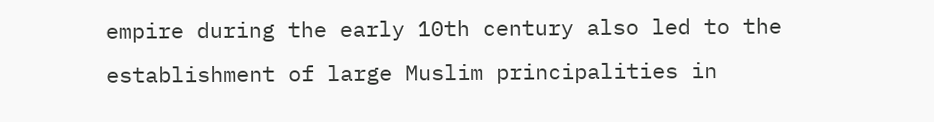empire during the early 10th century also led to the establishment of large Muslim principalities in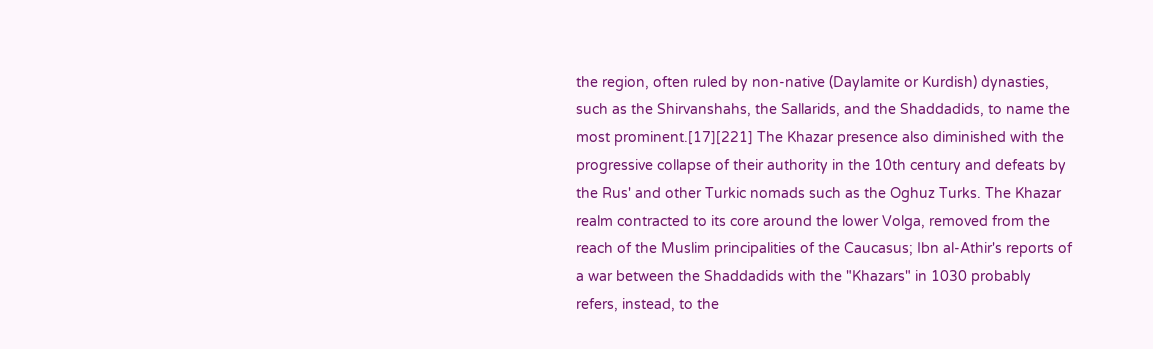the region, often ruled by non-native (Daylamite or Kurdish) dynasties, such as the Shirvanshahs, the Sallarids, and the Shaddadids, to name the most prominent.[17][221] The Khazar presence also diminished with the progressive collapse of their authority in the 10th century and defeats by the Rus' and other Turkic nomads such as the Oghuz Turks. The Khazar realm contracted to its core around the lower Volga, removed from the reach of the Muslim principalities of the Caucasus; Ibn al-Athir's reports of a war between the Shaddadids with the "Khazars" in 1030 probably refers, instead, to the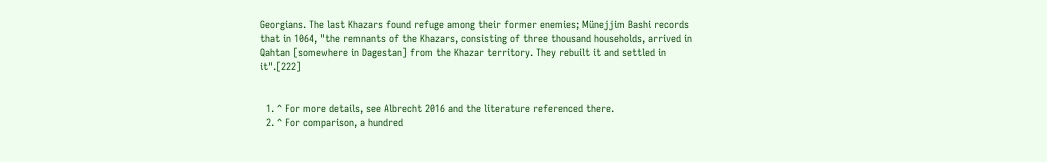Georgians. The last Khazars found refuge among their former enemies; Münejjim Bashi records that in 1064, "the remnants of the Khazars, consisting of three thousand households, arrived in Qahtan [somewhere in Dagestan] from the Khazar territory. They rebuilt it and settled in it".[222]


  1. ^ For more details, see Albrecht 2016 and the literature referenced there.
  2. ^ For comparison, a hundred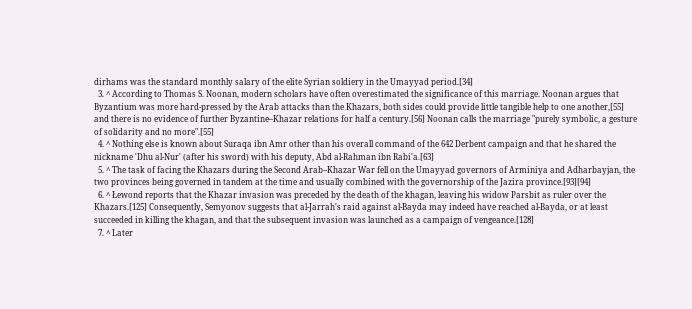dirhams was the standard monthly salary of the elite Syrian soldiery in the Umayyad period.[34]
  3. ^ According to Thomas S. Noonan, modern scholars have often overestimated the significance of this marriage. Noonan argues that Byzantium was more hard-pressed by the Arab attacks than the Khazars, both sides could provide little tangible help to one another,[55] and there is no evidence of further Byzantine–Khazar relations for half a century.[56] Noonan calls the marriage "purely symbolic, a gesture of solidarity and no more".[55]
  4. ^ Nothing else is known about Suraqa ibn Amr other than his overall command of the 642 Derbent campaign and that he shared the nickname 'Dhu al-Nur' (after his sword) with his deputy, Abd al-Rahman ibn Rabi'a.[63]
  5. ^ The task of facing the Khazars during the Second Arab–Khazar War fell on the Umayyad governors of Arminiya and Adharbayjan, the two provinces being governed in tandem at the time and usually combined with the governorship of the Jazira province.[93][94]
  6. ^ Łewond reports that the Khazar invasion was preceded by the death of the khagan, leaving his widow Parsbit as ruler over the Khazars.[125] Consequently, Semyonov suggests that al-Jarrah's raid against al-Bayda may indeed have reached al-Bayda, or at least succeeded in killing the khagan, and that the subsequent invasion was launched as a campaign of vengeance.[128]
  7. ^ Later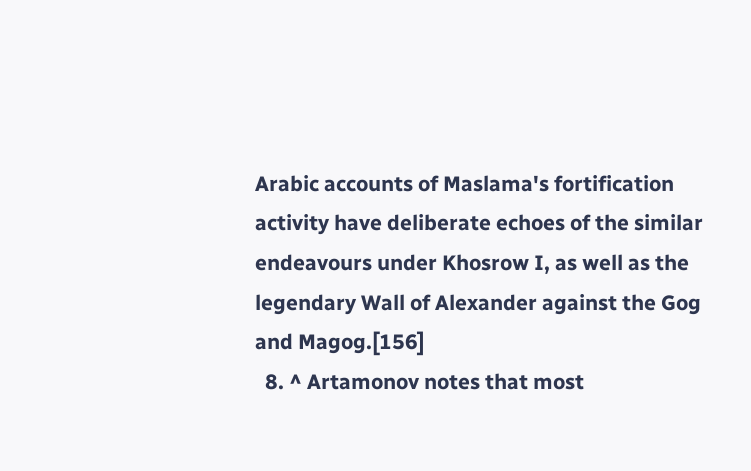Arabic accounts of Maslama's fortification activity have deliberate echoes of the similar endeavours under Khosrow I, as well as the legendary Wall of Alexander against the Gog and Magog.[156]
  8. ^ Artamonov notes that most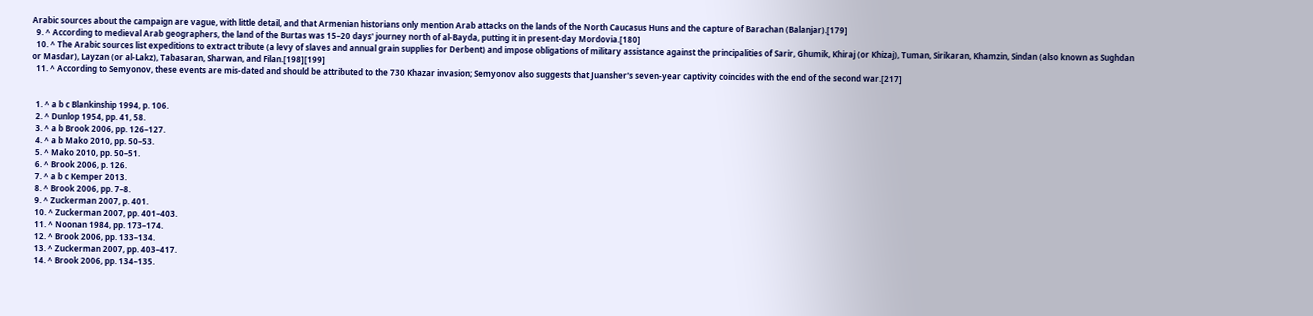Arabic sources about the campaign are vague, with little detail, and that Armenian historians only mention Arab attacks on the lands of the North Caucasus Huns and the capture of Barachan (Balanjar).[179]
  9. ^ According to medieval Arab geographers, the land of the Burtas was 15–20 days' journey north of al-Bayda, putting it in present-day Mordovia.[180]
  10. ^ The Arabic sources list expeditions to extract tribute (a levy of slaves and annual grain supplies for Derbent) and impose obligations of military assistance against the principalities of Sarir, Ghumik, Khiraj (or Khizaj), Tuman, Sirikaran, Khamzin, Sindan (also known as Sughdan or Masdar), Layzan (or al-Lakz), Tabasaran, Sharwan, and Filan.[198][199]
  11. ^ According to Semyonov, these events are mis-dated and should be attributed to the 730 Khazar invasion; Semyonov also suggests that Juansher's seven-year captivity coincides with the end of the second war.[217]


  1. ^ a b c Blankinship 1994, p. 106.
  2. ^ Dunlop 1954, pp. 41, 58.
  3. ^ a b Brook 2006, pp. 126–127.
  4. ^ a b Mako 2010, pp. 50–53.
  5. ^ Mako 2010, pp. 50–51.
  6. ^ Brook 2006, p. 126.
  7. ^ a b c Kemper 2013.
  8. ^ Brook 2006, pp. 7–8.
  9. ^ Zuckerman 2007, p. 401.
  10. ^ Zuckerman 2007, pp. 401–403.
  11. ^ Noonan 1984, pp. 173–174.
  12. ^ Brook 2006, pp. 133–134.
  13. ^ Zuckerman 2007, pp. 403–417.
  14. ^ Brook 2006, pp. 134–135.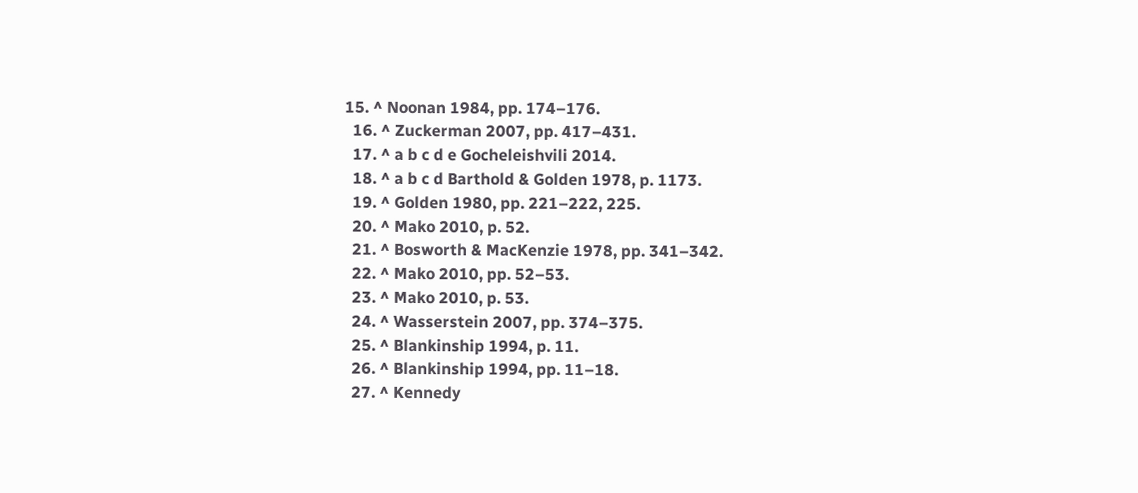15. ^ Noonan 1984, pp. 174–176.
  16. ^ Zuckerman 2007, pp. 417–431.
  17. ^ a b c d e Gocheleishvili 2014.
  18. ^ a b c d Barthold & Golden 1978, p. 1173.
  19. ^ Golden 1980, pp. 221–222, 225.
  20. ^ Mako 2010, p. 52.
  21. ^ Bosworth & MacKenzie 1978, pp. 341–342.
  22. ^ Mako 2010, pp. 52–53.
  23. ^ Mako 2010, p. 53.
  24. ^ Wasserstein 2007, pp. 374–375.
  25. ^ Blankinship 1994, p. 11.
  26. ^ Blankinship 1994, pp. 11–18.
  27. ^ Kennedy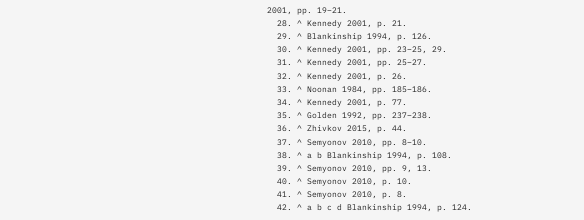2001, pp. 19–21.
  28. ^ Kennedy 2001, p. 21.
  29. ^ Blankinship 1994, p. 126.
  30. ^ Kennedy 2001, pp. 23–25, 29.
  31. ^ Kennedy 2001, pp. 25–27.
  32. ^ Kennedy 2001, p. 26.
  33. ^ Noonan 1984, pp. 185–186.
  34. ^ Kennedy 2001, p. 77.
  35. ^ Golden 1992, pp. 237–238.
  36. ^ Zhivkov 2015, p. 44.
  37. ^ Semyonov 2010, pp. 8–10.
  38. ^ a b Blankinship 1994, p. 108.
  39. ^ Semyonov 2010, pp. 9, 13.
  40. ^ Semyonov 2010, p. 10.
  41. ^ Semyonov 2010, p. 8.
  42. ^ a b c d Blankinship 1994, p. 124.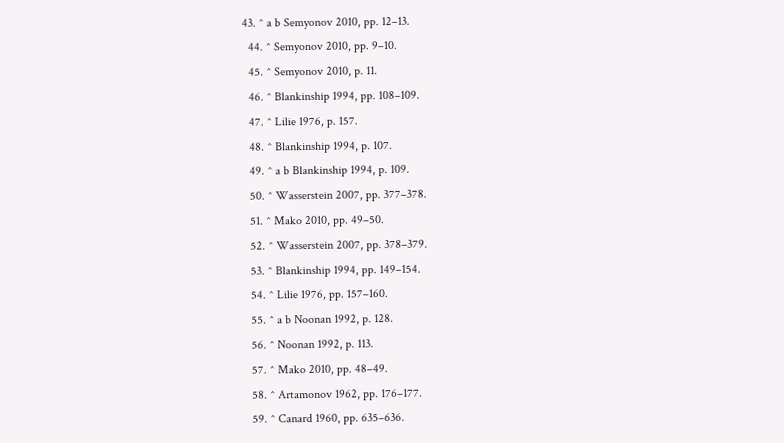43. ^ a b Semyonov 2010, pp. 12–13.
  44. ^ Semyonov 2010, pp. 9–10.
  45. ^ Semyonov 2010, p. 11.
  46. ^ Blankinship 1994, pp. 108–109.
  47. ^ Lilie 1976, p. 157.
  48. ^ Blankinship 1994, p. 107.
  49. ^ a b Blankinship 1994, p. 109.
  50. ^ Wasserstein 2007, pp. 377–378.
  51. ^ Mako 2010, pp. 49–50.
  52. ^ Wasserstein 2007, pp. 378–379.
  53. ^ Blankinship 1994, pp. 149–154.
  54. ^ Lilie 1976, pp. 157–160.
  55. ^ a b Noonan 1992, p. 128.
  56. ^ Noonan 1992, p. 113.
  57. ^ Mako 2010, pp. 48–49.
  58. ^ Artamonov 1962, pp. 176–177.
  59. ^ Canard 1960, pp. 635–636.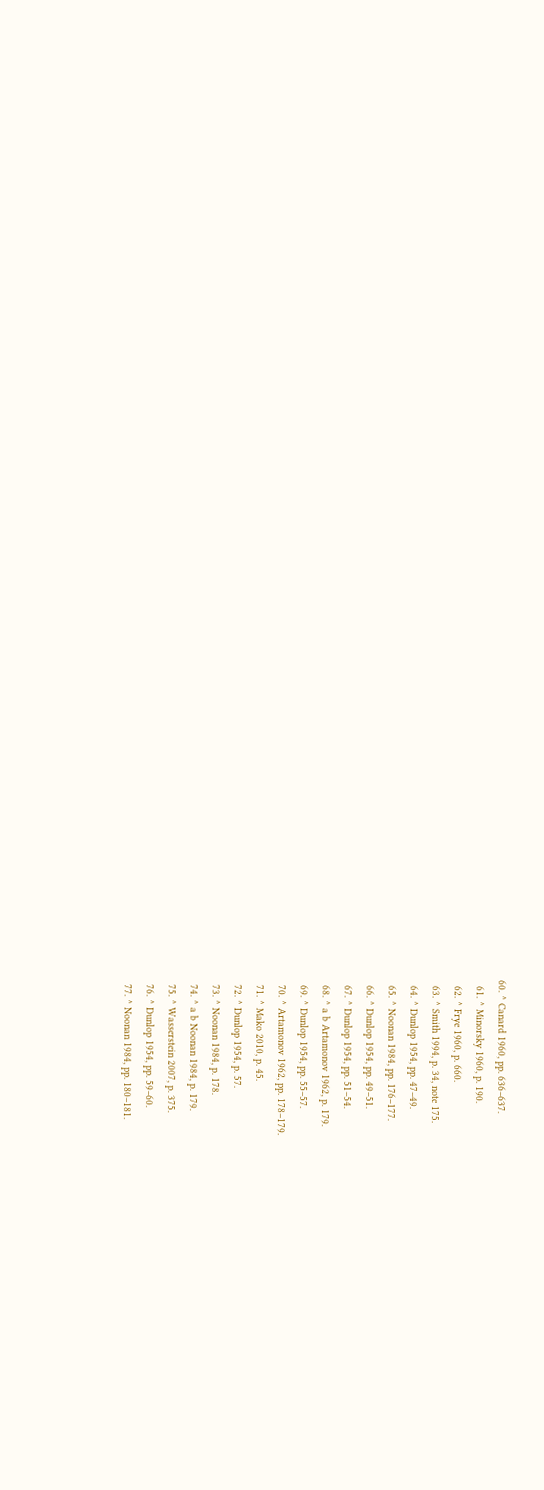60. ^ Canard 1960, pp. 636–637.
  61. ^ Minorsky 1960, p. 190.
  62. ^ Frye 1960, p. 660.
  63. ^ Smith 1994, p. 34, note 175.
  64. ^ Dunlop 1954, pp. 47–49.
  65. ^ Noonan 1984, pp. 176–177.
  66. ^ Dunlop 1954, pp. 49–51.
  67. ^ Dunlop 1954, pp. 51–54.
  68. ^ a b Artamonov 1962, p. 179.
  69. ^ Dunlop 1954, pp. 55–57.
  70. ^ Artamonov 1962, pp. 178–179.
  71. ^ Mako 2010, p. 45.
  72. ^ Dunlop 1954, p. 57.
  73. ^ Noonan 1984, p. 178.
  74. ^ a b Noonan 1984, p. 179.
  75. ^ Wasserstein 2007, p. 375.
  76. ^ Dunlop 1954, pp. 59–60.
  77. ^ Noonan 1984, pp. 180–181.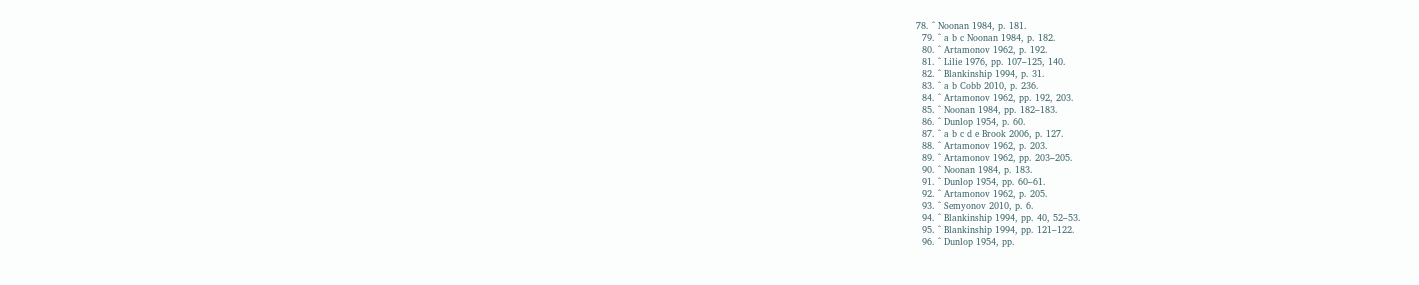78. ^ Noonan 1984, p. 181.
  79. ^ a b c Noonan 1984, p. 182.
  80. ^ Artamonov 1962, p. 192.
  81. ^ Lilie 1976, pp. 107–125, 140.
  82. ^ Blankinship 1994, p. 31.
  83. ^ a b Cobb 2010, p. 236.
  84. ^ Artamonov 1962, pp. 192, 203.
  85. ^ Noonan 1984, pp. 182–183.
  86. ^ Dunlop 1954, p. 60.
  87. ^ a b c d e Brook 2006, p. 127.
  88. ^ Artamonov 1962, p. 203.
  89. ^ Artamonov 1962, pp. 203–205.
  90. ^ Noonan 1984, p. 183.
  91. ^ Dunlop 1954, pp. 60–61.
  92. ^ Artamonov 1962, p. 205.
  93. ^ Semyonov 2010, p. 6.
  94. ^ Blankinship 1994, pp. 40, 52–53.
  95. ^ Blankinship 1994, pp. 121–122.
  96. ^ Dunlop 1954, pp.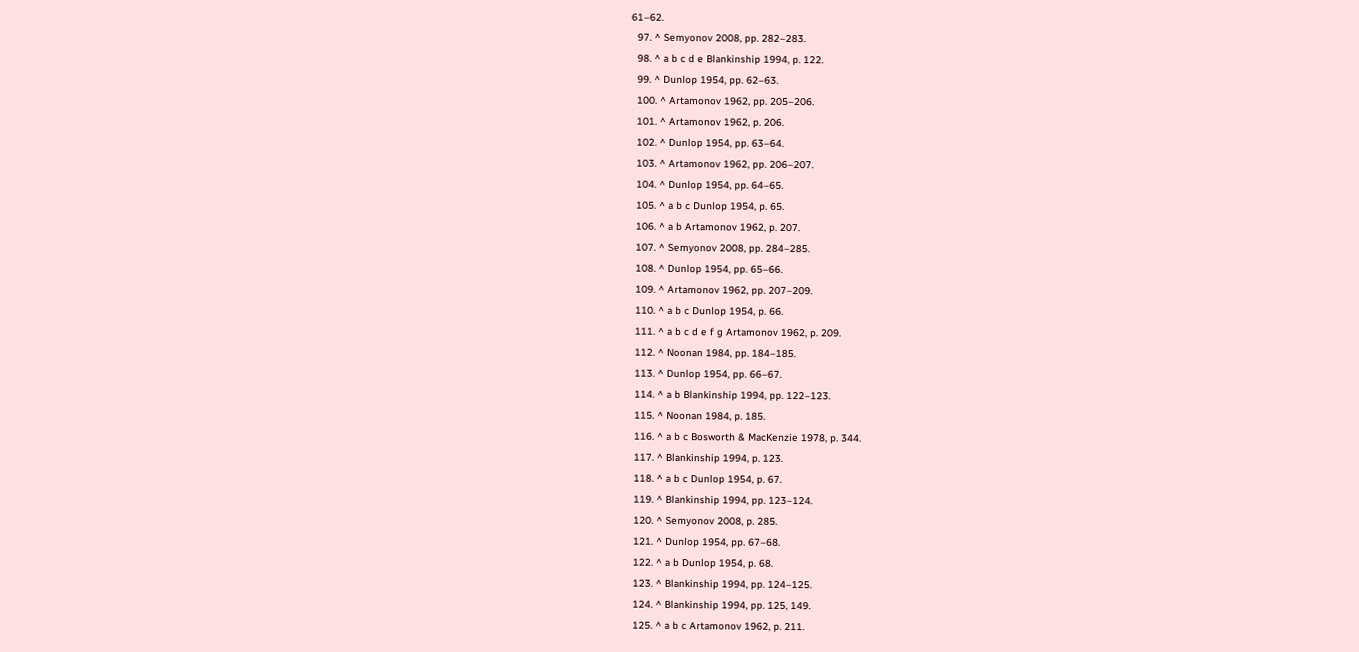61–62.
  97. ^ Semyonov 2008, pp. 282–283.
  98. ^ a b c d e Blankinship 1994, p. 122.
  99. ^ Dunlop 1954, pp. 62–63.
  100. ^ Artamonov 1962, pp. 205–206.
  101. ^ Artamonov 1962, p. 206.
  102. ^ Dunlop 1954, pp. 63–64.
  103. ^ Artamonov 1962, pp. 206–207.
  104. ^ Dunlop 1954, pp. 64–65.
  105. ^ a b c Dunlop 1954, p. 65.
  106. ^ a b Artamonov 1962, p. 207.
  107. ^ Semyonov 2008, pp. 284–285.
  108. ^ Dunlop 1954, pp. 65–66.
  109. ^ Artamonov 1962, pp. 207–209.
  110. ^ a b c Dunlop 1954, p. 66.
  111. ^ a b c d e f g Artamonov 1962, p. 209.
  112. ^ Noonan 1984, pp. 184–185.
  113. ^ Dunlop 1954, pp. 66–67.
  114. ^ a b Blankinship 1994, pp. 122–123.
  115. ^ Noonan 1984, p. 185.
  116. ^ a b c Bosworth & MacKenzie 1978, p. 344.
  117. ^ Blankinship 1994, p. 123.
  118. ^ a b c Dunlop 1954, p. 67.
  119. ^ Blankinship 1994, pp. 123–124.
  120. ^ Semyonov 2008, p. 285.
  121. ^ Dunlop 1954, pp. 67–68.
  122. ^ a b Dunlop 1954, p. 68.
  123. ^ Blankinship 1994, pp. 124–125.
  124. ^ Blankinship 1994, pp. 125, 149.
  125. ^ a b c Artamonov 1962, p. 211.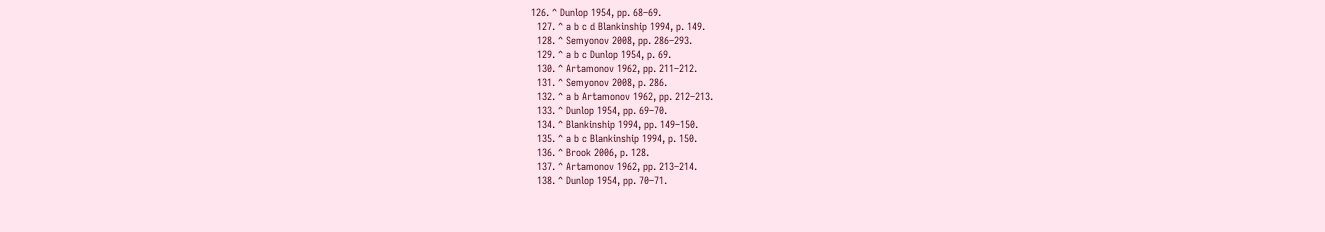126. ^ Dunlop 1954, pp. 68–69.
  127. ^ a b c d Blankinship 1994, p. 149.
  128. ^ Semyonov 2008, pp. 286–293.
  129. ^ a b c Dunlop 1954, p. 69.
  130. ^ Artamonov 1962, pp. 211–212.
  131. ^ Semyonov 2008, p. 286.
  132. ^ a b Artamonov 1962, pp. 212–213.
  133. ^ Dunlop 1954, pp. 69–70.
  134. ^ Blankinship 1994, pp. 149–150.
  135. ^ a b c Blankinship 1994, p. 150.
  136. ^ Brook 2006, p. 128.
  137. ^ Artamonov 1962, pp. 213–214.
  138. ^ Dunlop 1954, pp. 70–71.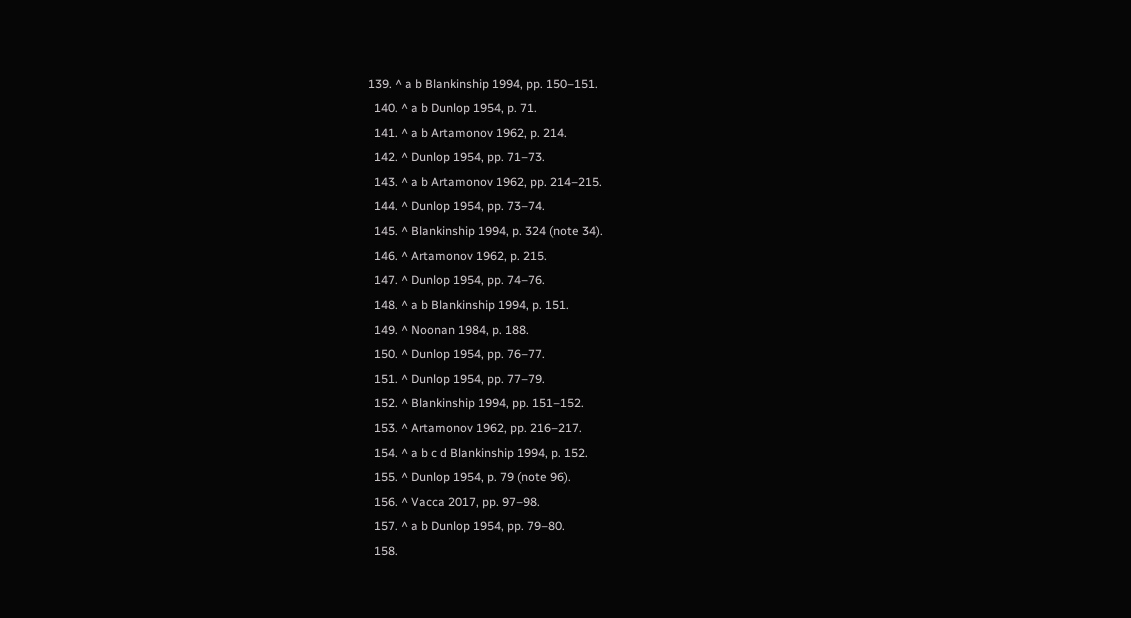139. ^ a b Blankinship 1994, pp. 150–151.
  140. ^ a b Dunlop 1954, p. 71.
  141. ^ a b Artamonov 1962, p. 214.
  142. ^ Dunlop 1954, pp. 71–73.
  143. ^ a b Artamonov 1962, pp. 214–215.
  144. ^ Dunlop 1954, pp. 73–74.
  145. ^ Blankinship 1994, p. 324 (note 34).
  146. ^ Artamonov 1962, p. 215.
  147. ^ Dunlop 1954, pp. 74–76.
  148. ^ a b Blankinship 1994, p. 151.
  149. ^ Noonan 1984, p. 188.
  150. ^ Dunlop 1954, pp. 76–77.
  151. ^ Dunlop 1954, pp. 77–79.
  152. ^ Blankinship 1994, pp. 151–152.
  153. ^ Artamonov 1962, pp. 216–217.
  154. ^ a b c d Blankinship 1994, p. 152.
  155. ^ Dunlop 1954, p. 79 (note 96).
  156. ^ Vacca 2017, pp. 97–98.
  157. ^ a b Dunlop 1954, pp. 79–80.
  158.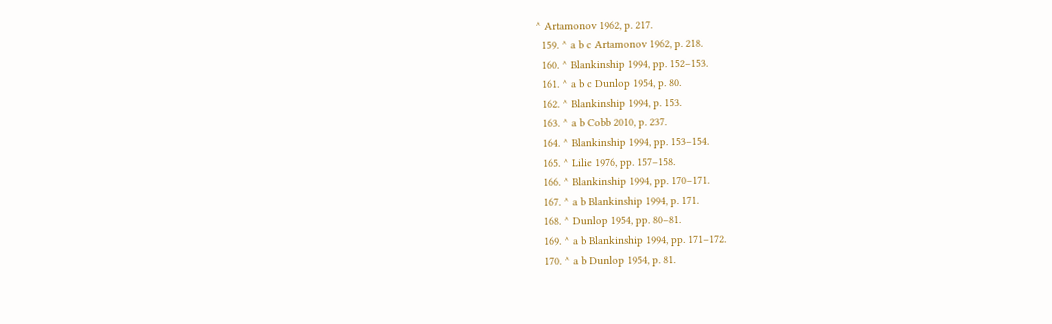^ Artamonov 1962, p. 217.
  159. ^ a b c Artamonov 1962, p. 218.
  160. ^ Blankinship 1994, pp. 152–153.
  161. ^ a b c Dunlop 1954, p. 80.
  162. ^ Blankinship 1994, p. 153.
  163. ^ a b Cobb 2010, p. 237.
  164. ^ Blankinship 1994, pp. 153–154.
  165. ^ Lilie 1976, pp. 157–158.
  166. ^ Blankinship 1994, pp. 170–171.
  167. ^ a b Blankinship 1994, p. 171.
  168. ^ Dunlop 1954, pp. 80–81.
  169. ^ a b Blankinship 1994, pp. 171–172.
  170. ^ a b Dunlop 1954, p. 81.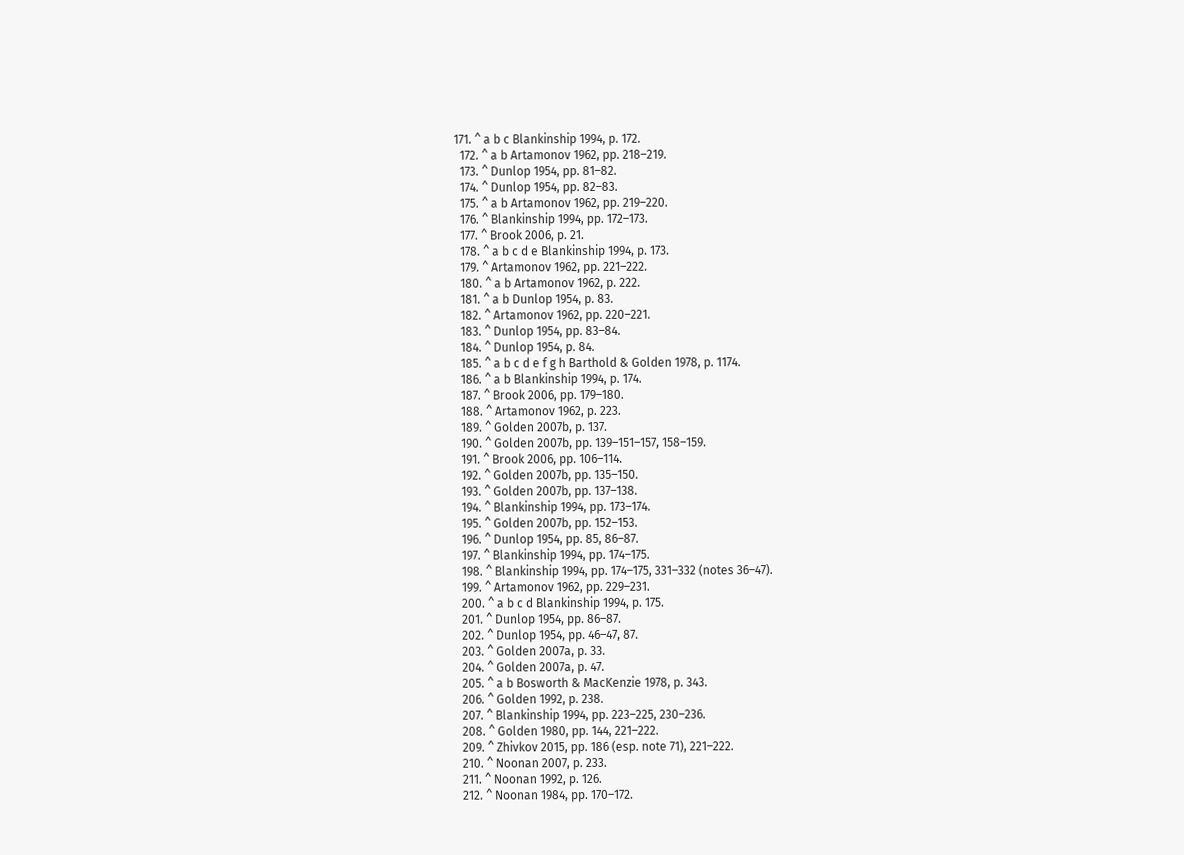171. ^ a b c Blankinship 1994, p. 172.
  172. ^ a b Artamonov 1962, pp. 218–219.
  173. ^ Dunlop 1954, pp. 81–82.
  174. ^ Dunlop 1954, pp. 82–83.
  175. ^ a b Artamonov 1962, pp. 219–220.
  176. ^ Blankinship 1994, pp. 172–173.
  177. ^ Brook 2006, p. 21.
  178. ^ a b c d e Blankinship 1994, p. 173.
  179. ^ Artamonov 1962, pp. 221–222.
  180. ^ a b Artamonov 1962, p. 222.
  181. ^ a b Dunlop 1954, p. 83.
  182. ^ Artamonov 1962, pp. 220–221.
  183. ^ Dunlop 1954, pp. 83–84.
  184. ^ Dunlop 1954, p. 84.
  185. ^ a b c d e f g h Barthold & Golden 1978, p. 1174.
  186. ^ a b Blankinship 1994, p. 174.
  187. ^ Brook 2006, pp. 179–180.
  188. ^ Artamonov 1962, p. 223.
  189. ^ Golden 2007b, p. 137.
  190. ^ Golden 2007b, pp. 139–151–157, 158–159.
  191. ^ Brook 2006, pp. 106–114.
  192. ^ Golden 2007b, pp. 135–150.
  193. ^ Golden 2007b, pp. 137–138.
  194. ^ Blankinship 1994, pp. 173–174.
  195. ^ Golden 2007b, pp. 152–153.
  196. ^ Dunlop 1954, pp. 85, 86–87.
  197. ^ Blankinship 1994, pp. 174–175.
  198. ^ Blankinship 1994, pp. 174–175, 331–332 (notes 36–47).
  199. ^ Artamonov 1962, pp. 229–231.
  200. ^ a b c d Blankinship 1994, p. 175.
  201. ^ Dunlop 1954, pp. 86–87.
  202. ^ Dunlop 1954, pp. 46–47, 87.
  203. ^ Golden 2007a, p. 33.
  204. ^ Golden 2007a, p. 47.
  205. ^ a b Bosworth & MacKenzie 1978, p. 343.
  206. ^ Golden 1992, p. 238.
  207. ^ Blankinship 1994, pp. 223–225, 230–236.
  208. ^ Golden 1980, pp. 144, 221–222.
  209. ^ Zhivkov 2015, pp. 186 (esp. note 71), 221–222.
  210. ^ Noonan 2007, p. 233.
  211. ^ Noonan 1992, p. 126.
  212. ^ Noonan 1984, pp. 170–172.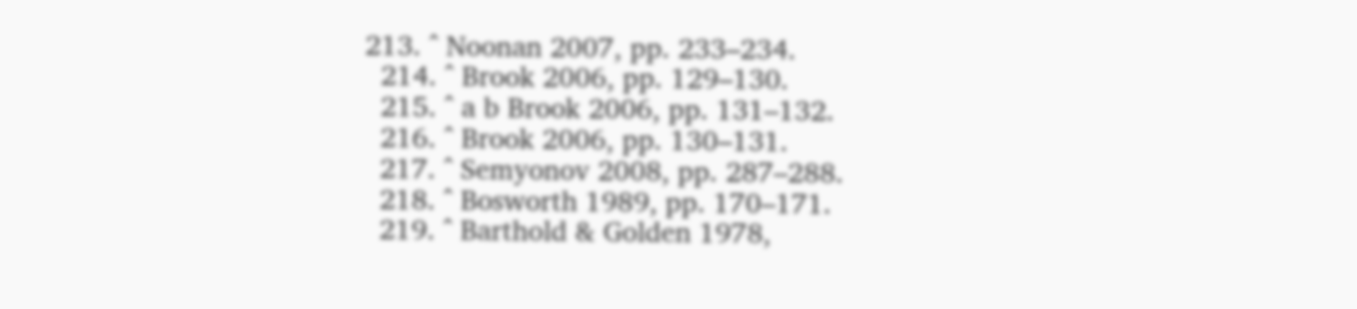213. ^ Noonan 2007, pp. 233–234.
  214. ^ Brook 2006, pp. 129–130.
  215. ^ a b Brook 2006, pp. 131–132.
  216. ^ Brook 2006, pp. 130–131.
  217. ^ Semyonov 2008, pp. 287–288.
  218. ^ Bosworth 1989, pp. 170–171.
  219. ^ Barthold & Golden 1978,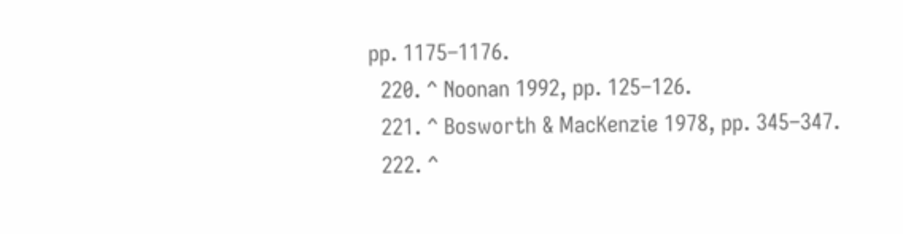pp. 1175–1176.
  220. ^ Noonan 1992, pp. 125–126.
  221. ^ Bosworth & MacKenzie 1978, pp. 345–347.
  222. ^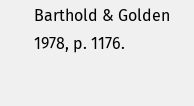Barthold & Golden 1978, p. 1176.